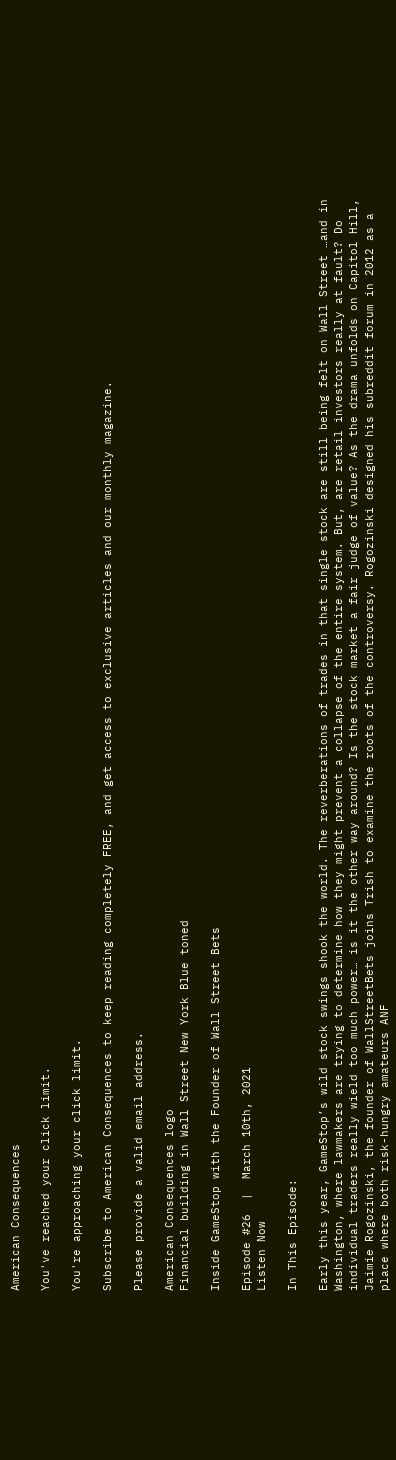American Consequences

You've reached your click limit.

You're approaching your click limit.

Subscribe to American Consequences to keep reading completely FREE, and get access to exclusive articles and our monthly magazine.

Please provide a valid email address.

American Consequences logo
Financial building in Wall Street New York Blue toned

Inside GameStop with the Founder of Wall Street Bets

Episode #26  |  March 10th, 2021
Listen Now

In This Episode:

Early this year, GameStop’s wild stock swings shook the world. The reverberations of trades in that single stock are still being felt on Wall Street …and in Washington, where lawmakers are trying to determine how they might prevent a collapse of the entire system. But, are retail investors really at fault? Do individual traders really wield too much power… is it the other way around? Is the stock market a fair judge of value? As the drama unfolds on Capitol Hill, Jaimie Rogozinski, the founder of WallStreetBets joins Trish to examine the roots of the controversy. Rogozinski designed his subreddit forum in 2012 as a place where both risk-hungry amateurs ANF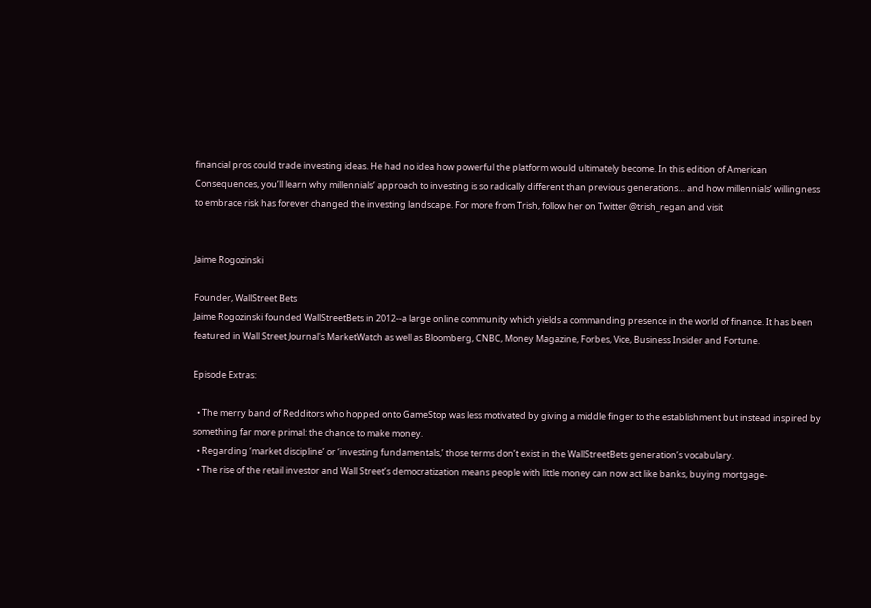financial pros could trade investing ideas. He had no idea how powerful the platform would ultimately become. In this edition of American Consequences, you’ll learn why millennials’ approach to investing is so radically different than previous generations… and how millennials’ willingness to embrace risk has forever changed the investing landscape. For more from Trish, follow her on Twitter @trish_regan and visit


Jaime Rogozinski

Founder, WallStreet Bets
Jaime Rogozinski founded WallStreetBets in 2012--a large online community which yields a commanding presence in the world of finance. It has been featured in Wall Street Journal's MarketWatch as well as Bloomberg, CNBC, Money Magazine, Forbes, Vice, Business Insider and Fortune.

Episode Extras:

  • The merry band of Redditors who hopped onto GameStop was less motivated by giving a middle finger to the establishment but instead inspired by something far more primal: the chance to make money.
  • Regarding ‘market discipline’ or ‘investing fundamentals,’ those terms don’t exist in the WallStreetBets generation’s vocabulary.
  • The rise of the retail investor and Wall Street’s democratization means people with little money can now act like banks, buying mortgage-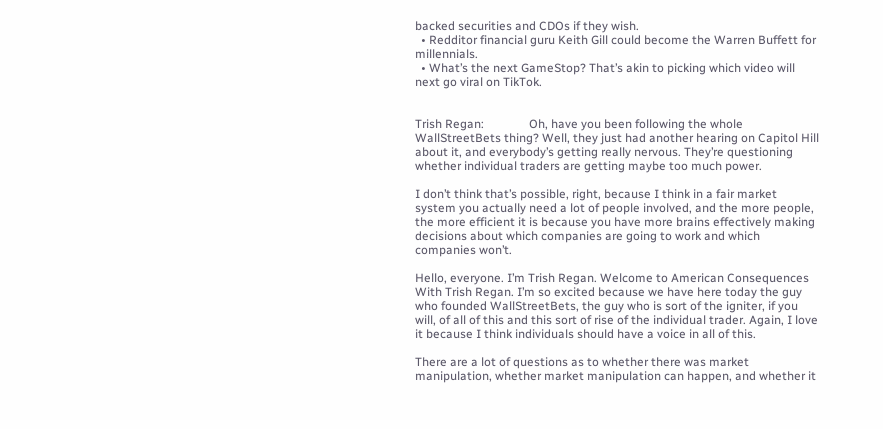backed securities and CDOs if they wish.
  • Redditor financial guru Keith Gill could become the Warren Buffett for millennials.
  • What’s the next GameStop? That’s akin to picking which video will next go viral on TikTok.


Trish Regan:               Oh, have you been following the whole WallStreetBets thing? Well, they just had another hearing on Capitol Hill about it, and everybody’s getting really nervous. They’re questioning whether individual traders are getting maybe too much power.

I don’t think that’s possible, right, because I think in a fair market system you actually need a lot of people involved, and the more people, the more efficient it is because you have more brains effectively making decisions about which companies are going to work and which companies won’t.

Hello, everyone. I’m Trish Regan. Welcome to American Consequences With Trish Regan. I’m so excited because we have here today the guy who founded WallStreetBets, the guy who is sort of the igniter, if you will, of all of this and this sort of rise of the individual trader. Again, I love it because I think individuals should have a voice in all of this.

There are a lot of questions as to whether there was market manipulation, whether market manipulation can happen, and whether it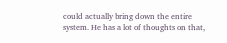could actually bring down the entire system. He has a lot of thoughts on that,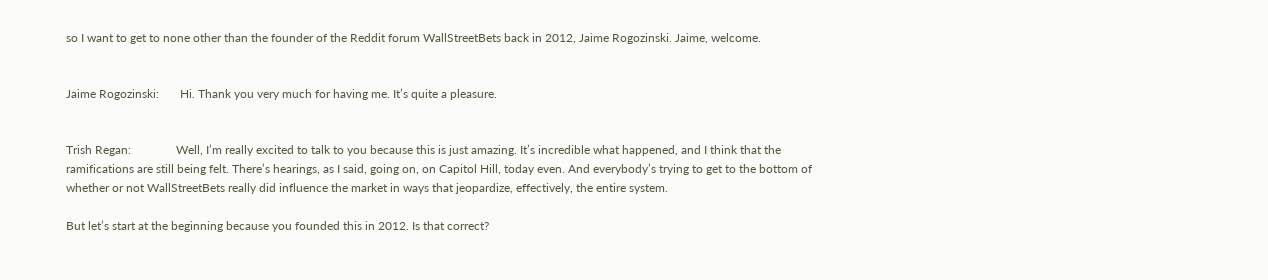so I want to get to none other than the founder of the Reddit forum WallStreetBets back in 2012, Jaime Rogozinski. Jaime, welcome.


Jaime Rogozinski:       Hi. Thank you very much for having me. It’s quite a pleasure.


Trish Regan:               Well, I’m really excited to talk to you because this is just amazing. It’s incredible what happened, and I think that the ramifications are still being felt. There’s hearings, as I said, going on, on Capitol Hill, today even. And everybody’s trying to get to the bottom of whether or not WallStreetBets really did influence the market in ways that jeopardize, effectively, the entire system.

But let’s start at the beginning because you founded this in 2012. Is that correct?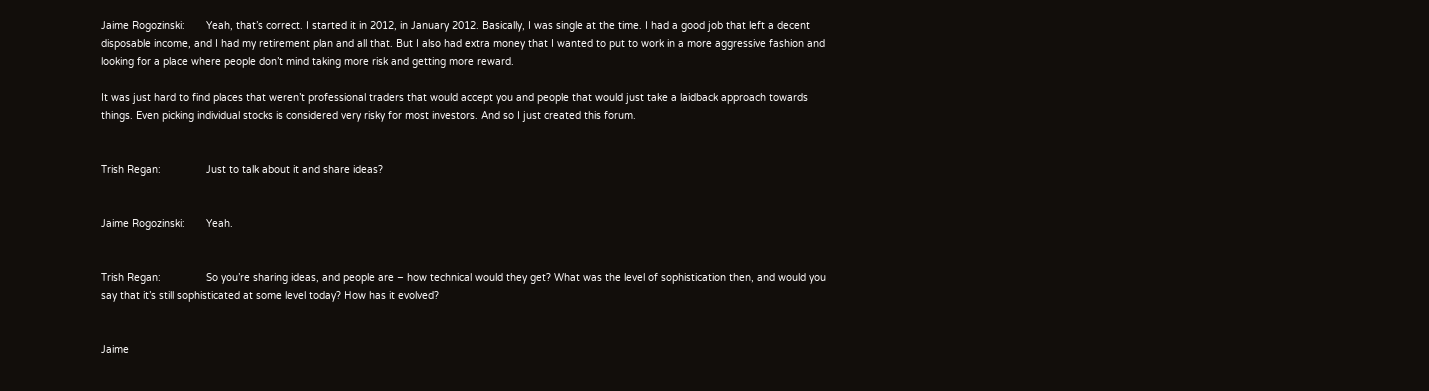Jaime Rogozinski:       Yeah, that’s correct. I started it in 2012, in January 2012. Basically, I was single at the time. I had a good job that left a decent disposable income, and I had my retirement plan and all that. But I also had extra money that I wanted to put to work in a more aggressive fashion and looking for a place where people don’t mind taking more risk and getting more reward.

It was just hard to find places that weren’t professional traders that would accept you and people that would just take a laidback approach towards things. Even picking individual stocks is considered very risky for most investors. And so I just created this forum.


Trish Regan:               Just to talk about it and share ideas?


Jaime Rogozinski:       Yeah.


Trish Regan:               So you’re sharing ideas, and people are – how technical would they get? What was the level of sophistication then, and would you say that it’s still sophisticated at some level today? How has it evolved?


Jaime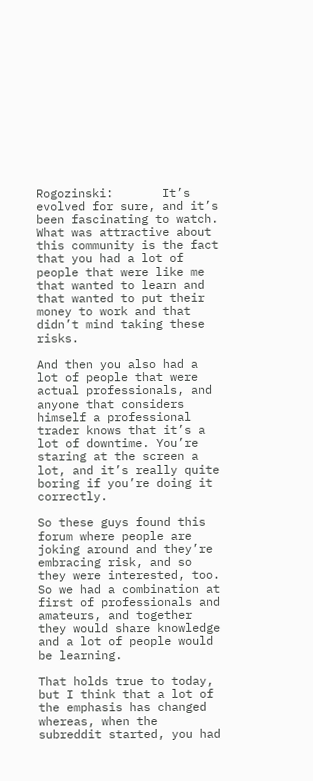Rogozinski:       It’s evolved for sure, and it’s been fascinating to watch. What was attractive about this community is the fact that you had a lot of people that were like me that wanted to learn and that wanted to put their money to work and that didn’t mind taking these risks.

And then you also had a lot of people that were actual professionals, and anyone that considers himself a professional trader knows that it’s a lot of downtime. You’re staring at the screen a lot, and it’s really quite boring if you’re doing it correctly.

So these guys found this forum where people are joking around and they’re embracing risk, and so they were interested, too. So we had a combination at first of professionals and amateurs, and together they would share knowledge and a lot of people would be learning.

That holds true to today, but I think that a lot of the emphasis has changed whereas, when the subreddit started, you had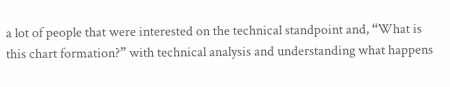a lot of people that were interested on the technical standpoint and, “What is this chart formation?” with technical analysis and understanding what happens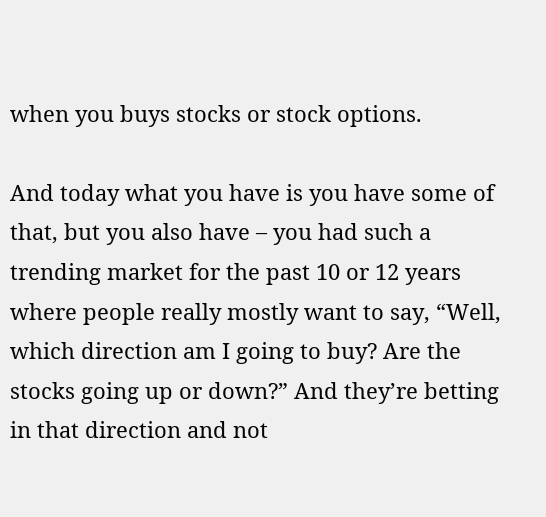when you buys stocks or stock options.

And today what you have is you have some of that, but you also have – you had such a trending market for the past 10 or 12 years where people really mostly want to say, “Well, which direction am I going to buy? Are the stocks going up or down?” And they’re betting in that direction and not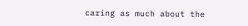caring as much about the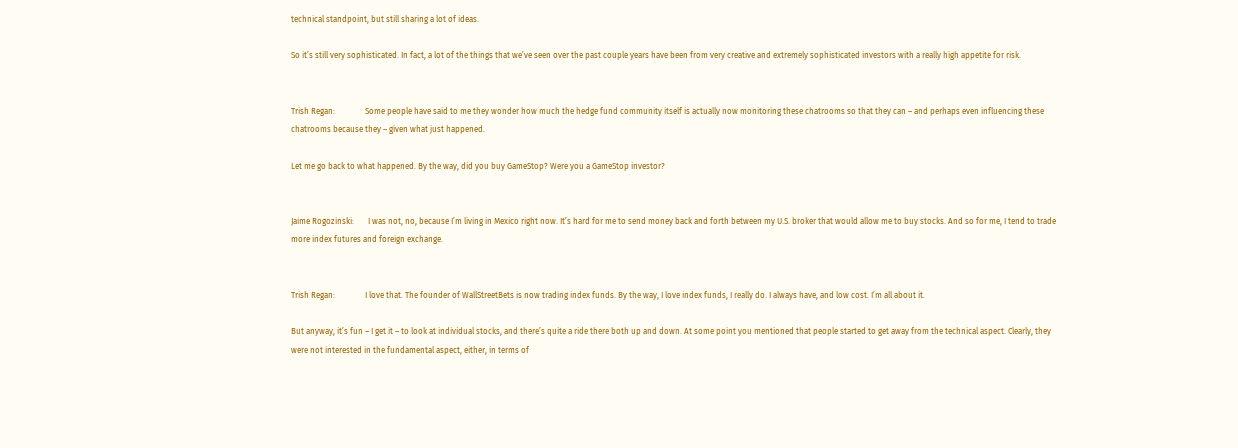technical standpoint, but still sharing a lot of ideas.

So it’s still very sophisticated. In fact, a lot of the things that we’ve seen over the past couple years have been from very creative and extremely sophisticated investors with a really high appetite for risk.


Trish Regan:               Some people have said to me they wonder how much the hedge fund community itself is actually now monitoring these chatrooms so that they can – and perhaps even influencing these chatrooms because they – given what just happened.

Let me go back to what happened. By the way, did you buy GameStop? Were you a GameStop investor?


Jaime Rogozinski:       I was not, no, because I’m living in Mexico right now. It’s hard for me to send money back and forth between my U.S. broker that would allow me to buy stocks. And so for me, I tend to trade more index futures and foreign exchange.


Trish Regan:               I love that. The founder of WallStreetBets is now trading index funds. By the way, I love index funds, I really do. I always have, and low cost. I’m all about it.

But anyway, it’s fun – I get it – to look at individual stocks, and there’s quite a ride there both up and down. At some point you mentioned that people started to get away from the technical aspect. Clearly, they were not interested in the fundamental aspect, either, in terms of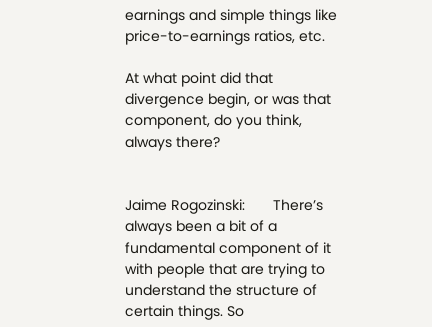earnings and simple things like price-to-earnings ratios, etc.

At what point did that divergence begin, or was that component, do you think, always there?


Jaime Rogozinski:       There’s always been a bit of a fundamental component of it with people that are trying to understand the structure of certain things. So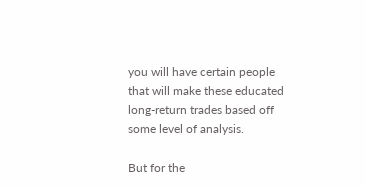you will have certain people that will make these educated long-return trades based off some level of analysis.

But for the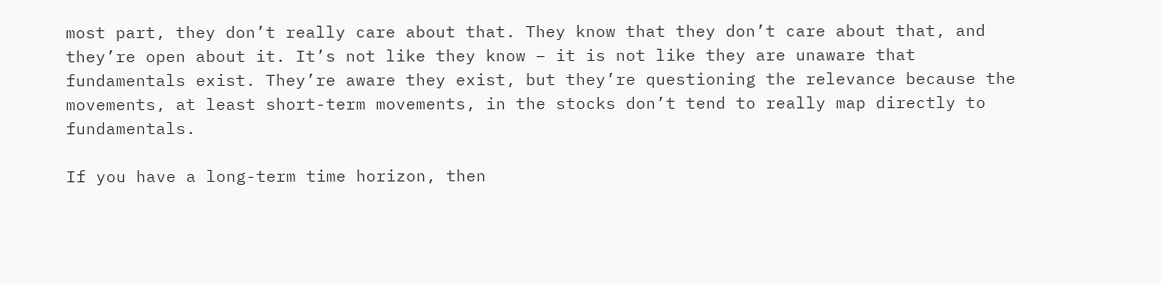most part, they don’t really care about that. They know that they don’t care about that, and they’re open about it. It’s not like they know – it is not like they are unaware that fundamentals exist. They’re aware they exist, but they’re questioning the relevance because the movements, at least short-term movements, in the stocks don’t tend to really map directly to fundamentals.

If you have a long-term time horizon, then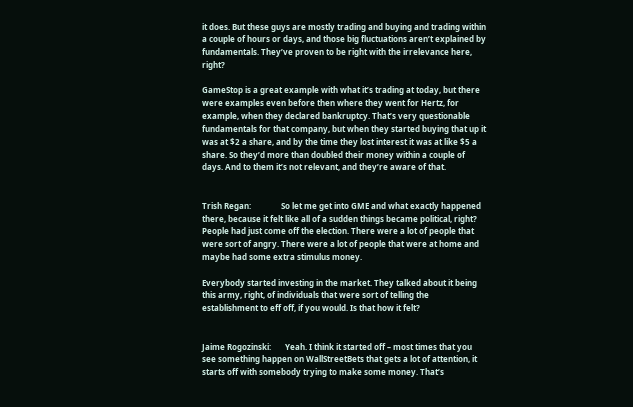it does. But these guys are mostly trading and buying and trading within a couple of hours or days, and those big fluctuations aren’t explained by fundamentals. They’ve proven to be right with the irrelevance here, right?

GameStop is a great example with what it’s trading at today, but there were examples even before then where they went for Hertz, for example, when they declared bankruptcy. That’s very questionable fundamentals for that company, but when they started buying that up it was at $2 a share, and by the time they lost interest it was at like $5 a share. So they’d more than doubled their money within a couple of days. And to them it’s not relevant, and they’re aware of that.


Trish Regan:               So let me get into GME and what exactly happened there, because it felt like all of a sudden things became political, right? People had just come off the election. There were a lot of people that were sort of angry. There were a lot of people that were at home and maybe had some extra stimulus money.

Everybody started investing in the market. They talked about it being this army, right, of individuals that were sort of telling the establishment to eff off, if you would. Is that how it felt?


Jaime Rogozinski:       Yeah. I think it started off – most times that you see something happen on WallStreetBets that gets a lot of attention, it starts off with somebody trying to make some money. That’s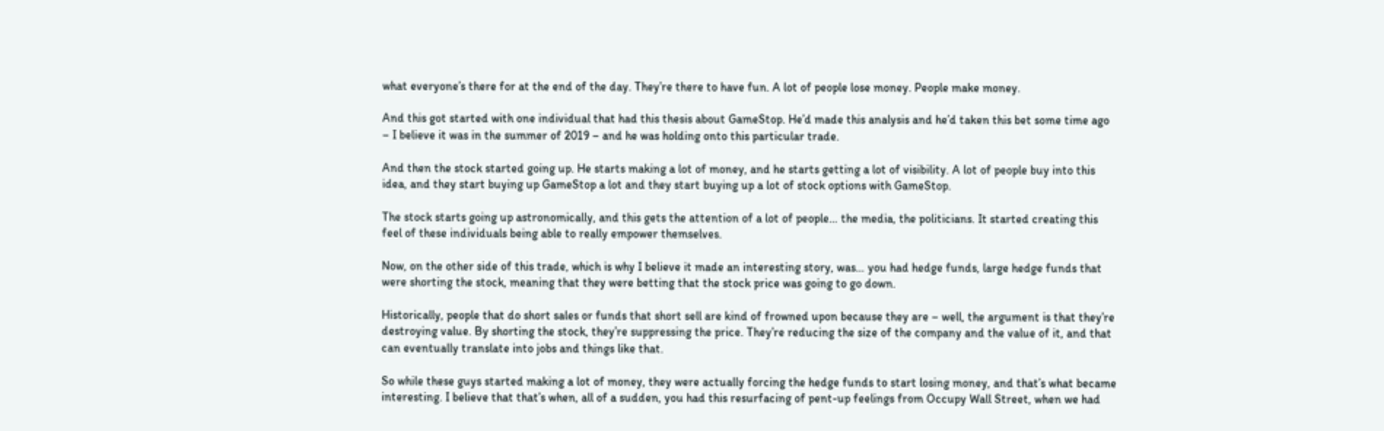what everyone’s there for at the end of the day. They’re there to have fun. A lot of people lose money. People make money.

And this got started with one individual that had this thesis about GameStop. He’d made this analysis and he’d taken this bet some time ago – I believe it was in the summer of 2019 – and he was holding onto this particular trade.

And then the stock started going up. He starts making a lot of money, and he starts getting a lot of visibility. A lot of people buy into this idea, and they start buying up GameStop a lot and they start buying up a lot of stock options with GameStop.

The stock starts going up astronomically, and this gets the attention of a lot of people… the media, the politicians. It started creating this feel of these individuals being able to really empower themselves.

Now, on the other side of this trade, which is why I believe it made an interesting story, was… you had hedge funds, large hedge funds that were shorting the stock, meaning that they were betting that the stock price was going to go down.

Historically, people that do short sales or funds that short sell are kind of frowned upon because they are – well, the argument is that they’re destroying value. By shorting the stock, they’re suppressing the price. They’re reducing the size of the company and the value of it, and that can eventually translate into jobs and things like that.

So while these guys started making a lot of money, they were actually forcing the hedge funds to start losing money, and that’s what became interesting. I believe that that’s when, all of a sudden, you had this resurfacing of pent-up feelings from Occupy Wall Street, when we had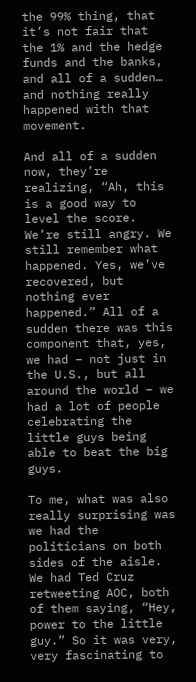the 99% thing, that it’s not fair that the 1% and the hedge funds and the banks, and all of a sudden… and nothing really happened with that movement.

And all of a sudden now, they’re realizing, “Ah, this is a good way to level the score. We’re still angry. We still remember what happened. Yes, we’ve recovered, but nothing ever happened.” All of a sudden there was this component that, yes, we had – not just in the U.S., but all around the world – we had a lot of people celebrating the little guys being able to beat the big guys.

To me, what was also really surprising was we had the politicians on both sides of the aisle. We had Ted Cruz retweeting AOC, both of them saying, “Hey, power to the little guy.” So it was very, very fascinating to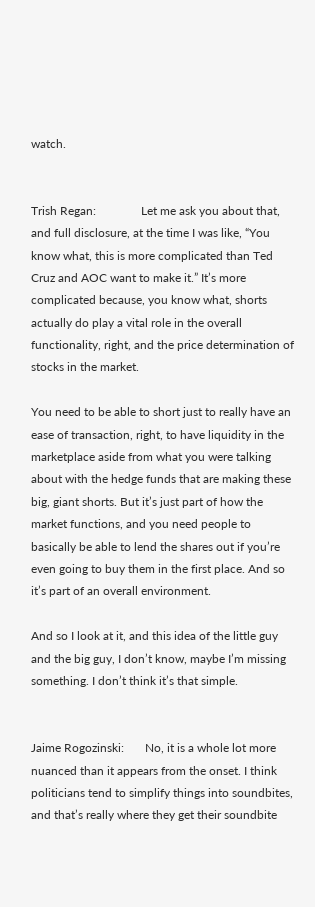watch.


Trish Regan:               Let me ask you about that, and full disclosure, at the time I was like, “You know what, this is more complicated than Ted Cruz and AOC want to make it.” It’s more complicated because, you know what, shorts actually do play a vital role in the overall functionality, right, and the price determination of stocks in the market.

You need to be able to short just to really have an ease of transaction, right, to have liquidity in the marketplace aside from what you were talking about with the hedge funds that are making these big, giant shorts. But it’s just part of how the market functions, and you need people to basically be able to lend the shares out if you’re even going to buy them in the first place. And so it’s part of an overall environment.

And so I look at it, and this idea of the little guy and the big guy, I don’t know, maybe I’m missing something. I don’t think it’s that simple.


Jaime Rogozinski:       No, it is a whole lot more nuanced than it appears from the onset. I think politicians tend to simplify things into soundbites, and that’s really where they get their soundbite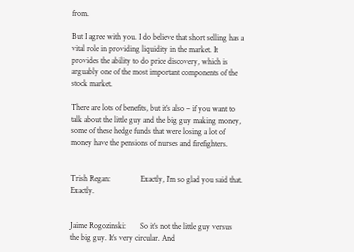from.

But I agree with you. I do believe that short selling has a vital role in providing liquidity in the market. It provides the ability to do price discovery, which is arguably one of the most important components of the stock market.

There are lots of benefits, but it’s also – if you want to talk about the little guy and the big guy making money, some of these hedge funds that were losing a lot of money have the pensions of nurses and firefighters.


Trish Regan:               Exactly, I’m so glad you said that. Exactly.


Jaime Rogozinski:       So it’s not the little guy versus the big guy. It’s very circular. And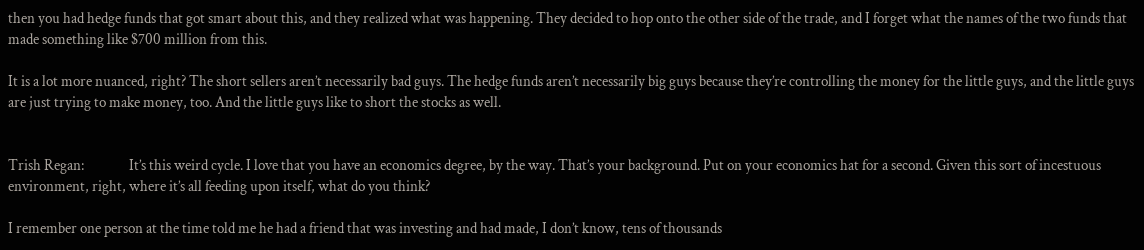then you had hedge funds that got smart about this, and they realized what was happening. They decided to hop onto the other side of the trade, and I forget what the names of the two funds that made something like $700 million from this.

It is a lot more nuanced, right? The short sellers aren’t necessarily bad guys. The hedge funds aren’t necessarily big guys because they’re controlling the money for the little guys, and the little guys are just trying to make money, too. And the little guys like to short the stocks as well.


Trish Regan:               It’s this weird cycle. I love that you have an economics degree, by the way. That’s your background. Put on your economics hat for a second. Given this sort of incestuous environment, right, where it’s all feeding upon itself, what do you think?

I remember one person at the time told me he had a friend that was investing and had made, I don’t know, tens of thousands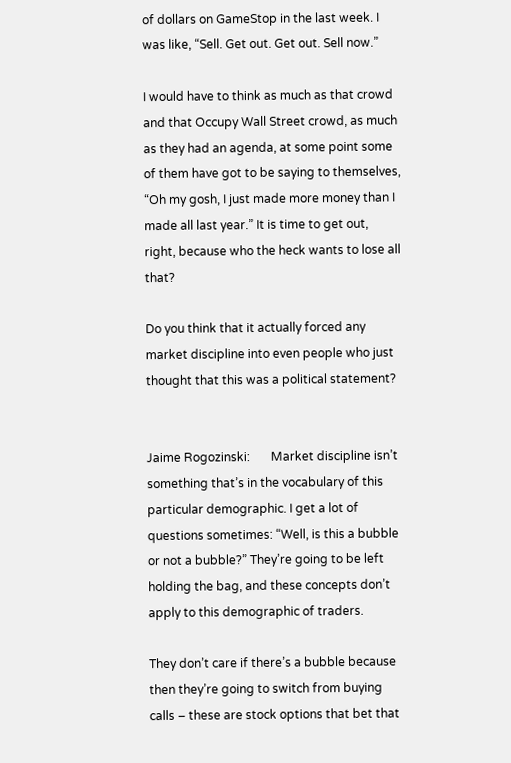of dollars on GameStop in the last week. I was like, “Sell. Get out. Get out. Sell now.”

I would have to think as much as that crowd and that Occupy Wall Street crowd, as much as they had an agenda, at some point some of them have got to be saying to themselves, “Oh my gosh, I just made more money than I made all last year.” It is time to get out, right, because who the heck wants to lose all that?

Do you think that it actually forced any market discipline into even people who just thought that this was a political statement?


Jaime Rogozinski:       Market discipline isn’t something that’s in the vocabulary of this particular demographic. I get a lot of questions sometimes: “Well, is this a bubble or not a bubble?” They’re going to be left holding the bag, and these concepts don’t apply to this demographic of traders.

They don’t care if there’s a bubble because then they’re going to switch from buying calls – these are stock options that bet that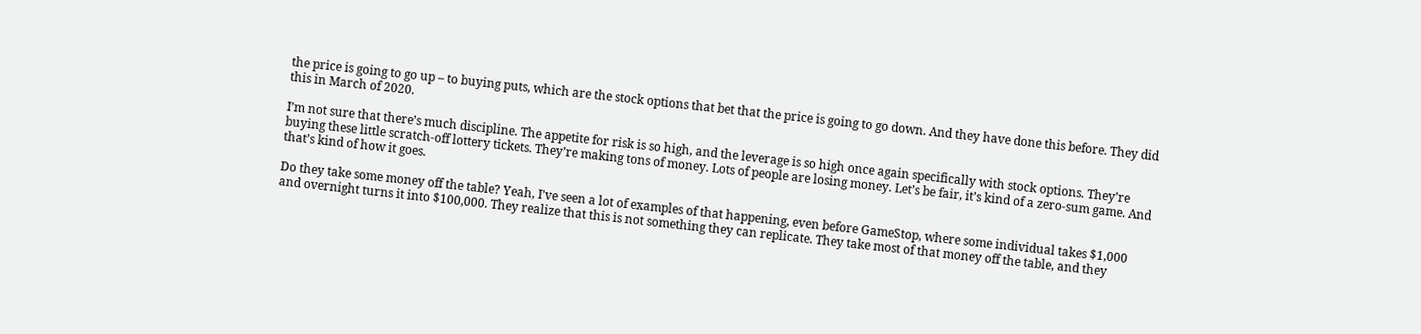the price is going to go up – to buying puts, which are the stock options that bet that the price is going to go down. And they have done this before. They did this in March of 2020.

I’m not sure that there’s much discipline. The appetite for risk is so high, and the leverage is so high once again specifically with stock options. They’re buying these little scratch-off lottery tickets. They’re making tons of money. Lots of people are losing money. Let’s be fair, it’s kind of a zero-sum game. And that’s kind of how it goes.

Do they take some money off the table? Yeah, I’ve seen a lot of examples of that happening, even before GameStop, where some individual takes $1,000 and overnight turns it into $100,000. They realize that this is not something they can replicate. They take most of that money off the table, and they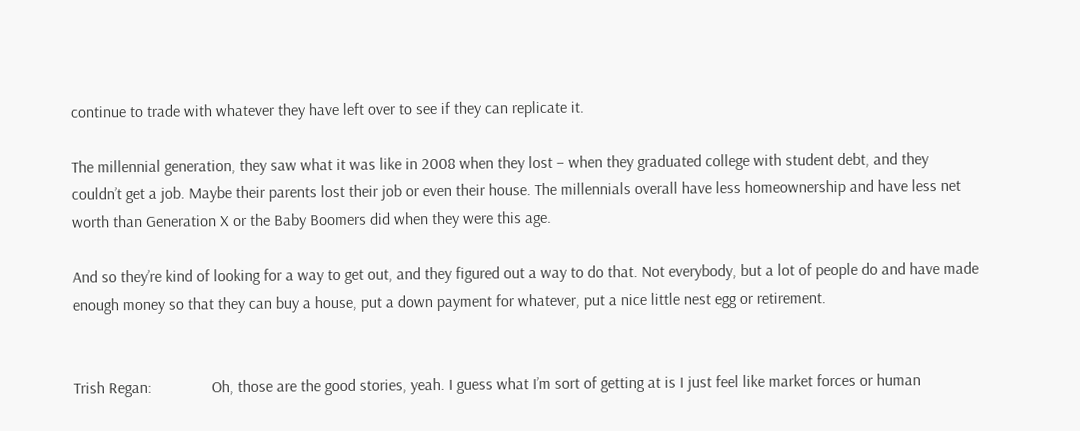continue to trade with whatever they have left over to see if they can replicate it.

The millennial generation, they saw what it was like in 2008 when they lost – when they graduated college with student debt, and they couldn’t get a job. Maybe their parents lost their job or even their house. The millennials overall have less homeownership and have less net worth than Generation X or the Baby Boomers did when they were this age.

And so they’re kind of looking for a way to get out, and they figured out a way to do that. Not everybody, but a lot of people do and have made enough money so that they can buy a house, put a down payment for whatever, put a nice little nest egg or retirement.


Trish Regan:               Oh, those are the good stories, yeah. I guess what I’m sort of getting at is I just feel like market forces or human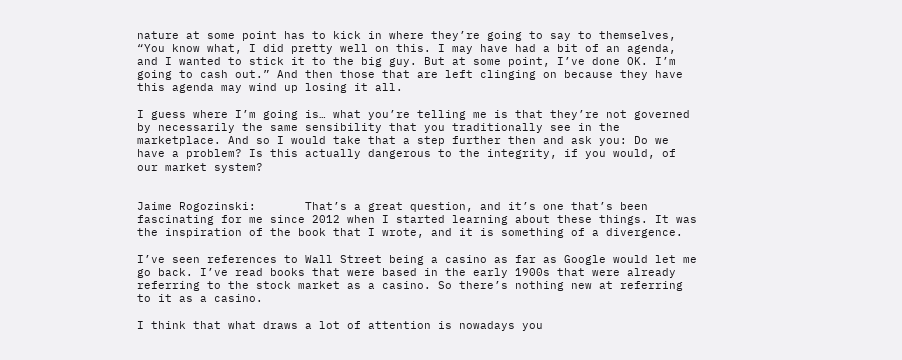nature at some point has to kick in where they’re going to say to themselves, “You know what, I did pretty well on this. I may have had a bit of an agenda, and I wanted to stick it to the big guy. But at some point, I’ve done OK. I’m going to cash out.” And then those that are left clinging on because they have this agenda may wind up losing it all.

I guess where I’m going is… what you’re telling me is that they’re not governed by necessarily the same sensibility that you traditionally see in the marketplace. And so I would take that a step further then and ask you: Do we have a problem? Is this actually dangerous to the integrity, if you would, of our market system?


Jaime Rogozinski:       That’s a great question, and it’s one that’s been fascinating for me since 2012 when I started learning about these things. It was the inspiration of the book that I wrote, and it is something of a divergence.

I’ve seen references to Wall Street being a casino as far as Google would let me go back. I’ve read books that were based in the early 1900s that were already referring to the stock market as a casino. So there’s nothing new at referring to it as a casino.

I think that what draws a lot of attention is nowadays you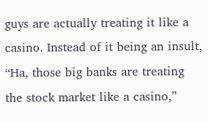guys are actually treating it like a casino. Instead of it being an insult, “Ha, those big banks are treating the stock market like a casino,”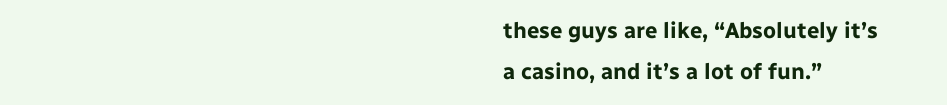these guys are like, “Absolutely it’s a casino, and it’s a lot of fun.”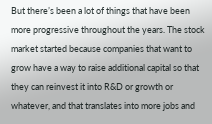But there’s been a lot of things that have been more progressive throughout the years. The stock market started because companies that want to grow have a way to raise additional capital so that they can reinvest it into R&D or growth or whatever, and that translates into more jobs and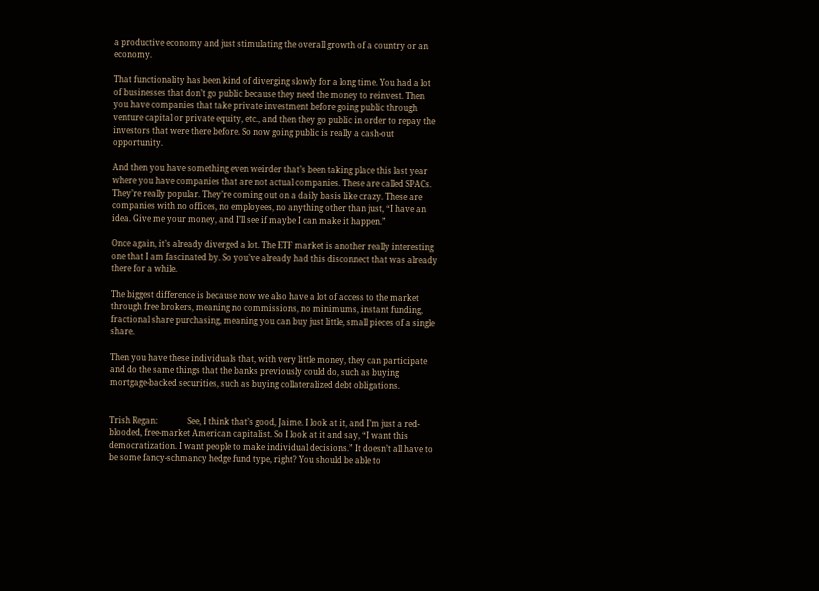a productive economy and just stimulating the overall growth of a country or an economy.

That functionality has been kind of diverging slowly for a long time. You had a lot of businesses that don’t go public because they need the money to reinvest. Then you have companies that take private investment before going public through venture capital or private equity, etc., and then they go public in order to repay the investors that were there before. So now going public is really a cash-out opportunity.

And then you have something even weirder that’s been taking place this last year where you have companies that are not actual companies. These are called SPACs. They’re really popular. They’re coming out on a daily basis like crazy. These are companies with no offices, no employees, no anything other than just, “I have an idea. Give me your money, and I’ll see if maybe I can make it happen.”

Once again, it’s already diverged a lot. The ETF market is another really interesting one that I am fascinated by. So you’ve already had this disconnect that was already there for a while.

The biggest difference is because now we also have a lot of access to the market through free brokers, meaning no commissions, no minimums, instant funding, fractional share purchasing, meaning you can buy just little, small pieces of a single share.

Then you have these individuals that, with very little money, they can participate and do the same things that the banks previously could do, such as buying mortgage-backed securities, such as buying collateralized debt obligations.


Trish Regan:               See, I think that’s good, Jaime. I look at it, and I’m just a red-blooded, free-market American capitalist. So I look at it and say, “I want this democratization. I want people to make individual decisions.” It doesn’t all have to be some fancy-schmancy hedge fund type, right? You should be able to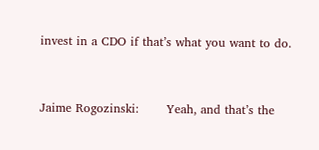invest in a CDO if that’s what you want to do.


Jaime Rogozinski:       Yeah, and that’s the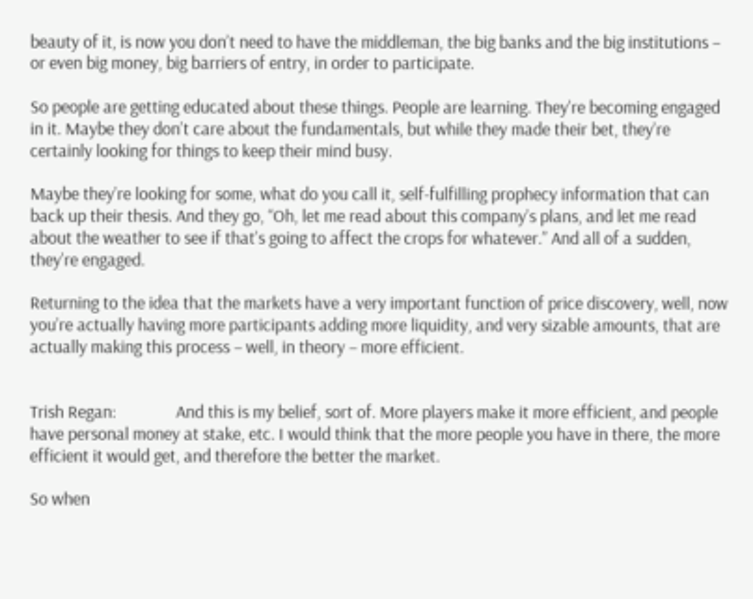beauty of it, is now you don’t need to have the middleman, the big banks and the big institutions – or even big money, big barriers of entry, in order to participate.

So people are getting educated about these things. People are learning. They’re becoming engaged in it. Maybe they don’t care about the fundamentals, but while they made their bet, they’re certainly looking for things to keep their mind busy.

Maybe they’re looking for some, what do you call it, self-fulfilling prophecy information that can back up their thesis. And they go, “Oh, let me read about this company’s plans, and let me read about the weather to see if that’s going to affect the crops for whatever.” And all of a sudden, they’re engaged.

Returning to the idea that the markets have a very important function of price discovery, well, now you’re actually having more participants adding more liquidity, and very sizable amounts, that are actually making this process – well, in theory – more efficient.


Trish Regan:               And this is my belief, sort of. More players make it more efficient, and people have personal money at stake, etc. I would think that the more people you have in there, the more efficient it would get, and therefore the better the market.

So when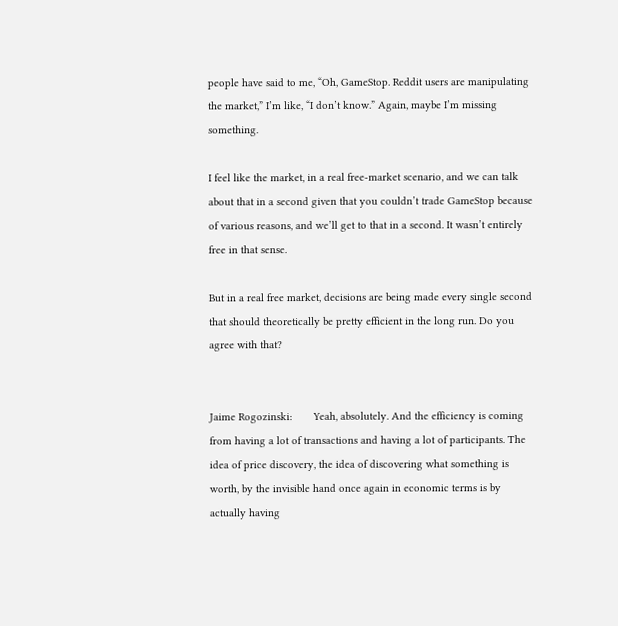people have said to me, “Oh, GameStop. Reddit users are manipulating the market,” I’m like, “I don’t know.” Again, maybe I’m missing something.

I feel like the market, in a real free-market scenario, and we can talk about that in a second given that you couldn’t trade GameStop because of various reasons, and we’ll get to that in a second. It wasn’t entirely free in that sense.

But in a real free market, decisions are being made every single second that should theoretically be pretty efficient in the long run. Do you agree with that?


Jaime Rogozinski:       Yeah, absolutely. And the efficiency is coming from having a lot of transactions and having a lot of participants. The idea of price discovery, the idea of discovering what something is worth, by the invisible hand once again in economic terms is by actually having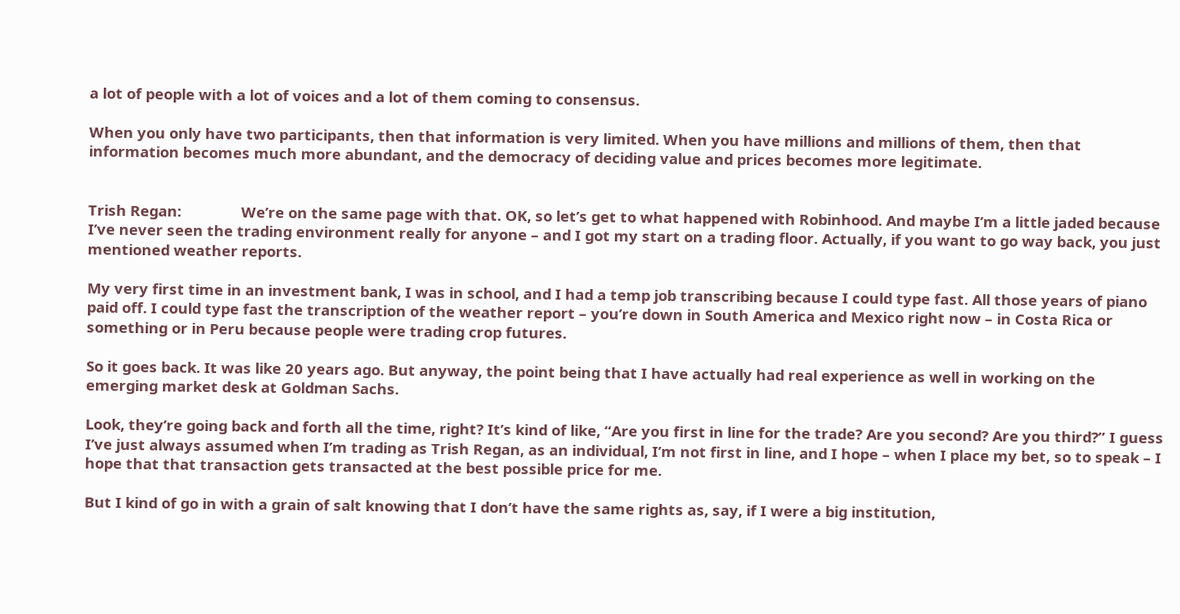a lot of people with a lot of voices and a lot of them coming to consensus.

When you only have two participants, then that information is very limited. When you have millions and millions of them, then that information becomes much more abundant, and the democracy of deciding value and prices becomes more legitimate.


Trish Regan:               We’re on the same page with that. OK, so let’s get to what happened with Robinhood. And maybe I’m a little jaded because I’ve never seen the trading environment really for anyone – and I got my start on a trading floor. Actually, if you want to go way back, you just mentioned weather reports.

My very first time in an investment bank, I was in school, and I had a temp job transcribing because I could type fast. All those years of piano paid off. I could type fast the transcription of the weather report – you’re down in South America and Mexico right now – in Costa Rica or something or in Peru because people were trading crop futures.

So it goes back. It was like 20 years ago. But anyway, the point being that I have actually had real experience as well in working on the emerging market desk at Goldman Sachs.

Look, they’re going back and forth all the time, right? It’s kind of like, “Are you first in line for the trade? Are you second? Are you third?” I guess I’ve just always assumed when I’m trading as Trish Regan, as an individual, I’m not first in line, and I hope – when I place my bet, so to speak – I hope that that transaction gets transacted at the best possible price for me.

But I kind of go in with a grain of salt knowing that I don’t have the same rights as, say, if I were a big institution,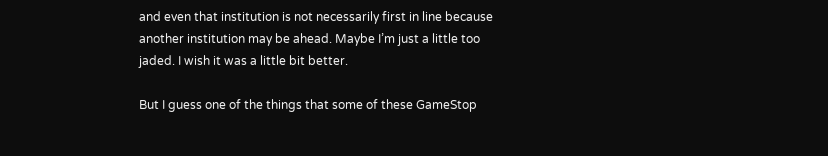and even that institution is not necessarily first in line because another institution may be ahead. Maybe I’m just a little too jaded. I wish it was a little bit better.

But I guess one of the things that some of these GameStop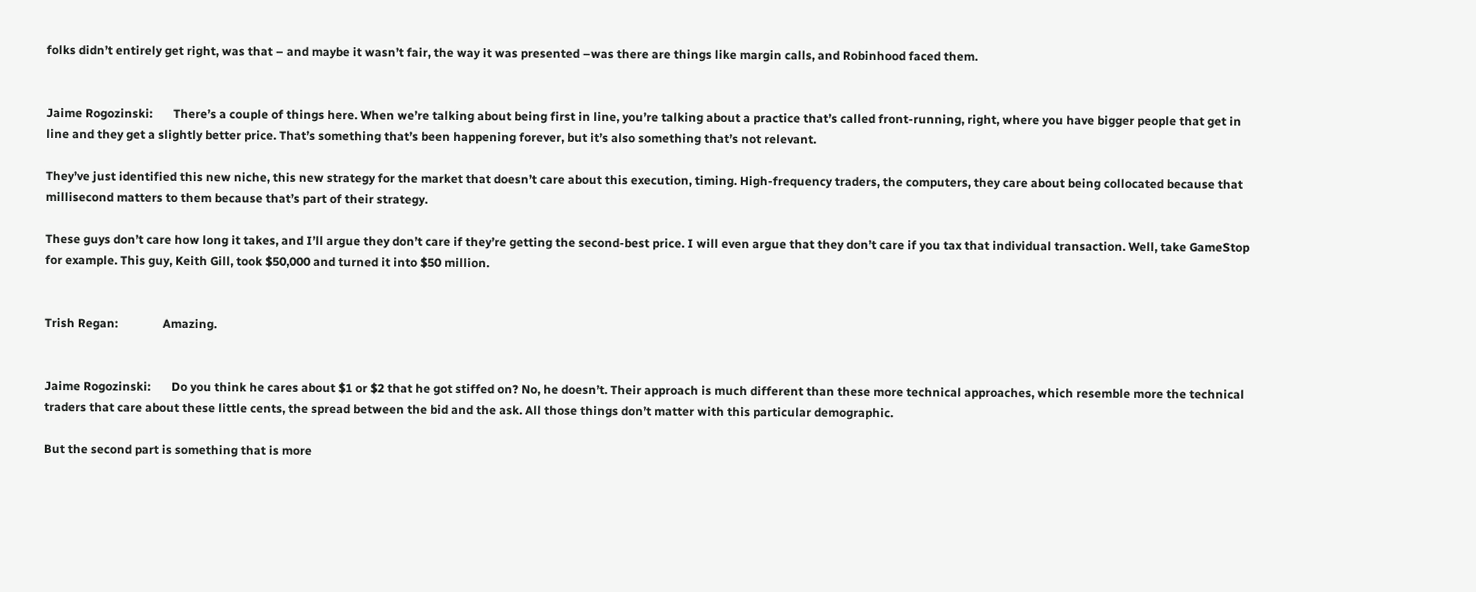folks didn’t entirely get right, was that – and maybe it wasn’t fair, the way it was presented –was there are things like margin calls, and Robinhood faced them.


Jaime Rogozinski:       There’s a couple of things here. When we’re talking about being first in line, you’re talking about a practice that’s called front-running, right, where you have bigger people that get in line and they get a slightly better price. That’s something that’s been happening forever, but it’s also something that’s not relevant.

They’ve just identified this new niche, this new strategy for the market that doesn’t care about this execution, timing. High-frequency traders, the computers, they care about being collocated because that millisecond matters to them because that’s part of their strategy.

These guys don’t care how long it takes, and I’ll argue they don’t care if they’re getting the second-best price. I will even argue that they don’t care if you tax that individual transaction. Well, take GameStop for example. This guy, Keith Gill, took $50,000 and turned it into $50 million.


Trish Regan:               Amazing.


Jaime Rogozinski:       Do you think he cares about $1 or $2 that he got stiffed on? No, he doesn’t. Their approach is much different than these more technical approaches, which resemble more the technical traders that care about these little cents, the spread between the bid and the ask. All those things don’t matter with this particular demographic.

But the second part is something that is more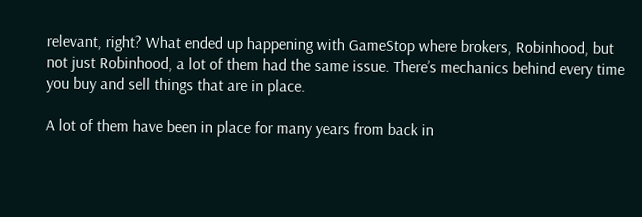relevant, right? What ended up happening with GameStop where brokers, Robinhood, but not just Robinhood, a lot of them had the same issue. There’s mechanics behind every time you buy and sell things that are in place.

A lot of them have been in place for many years from back in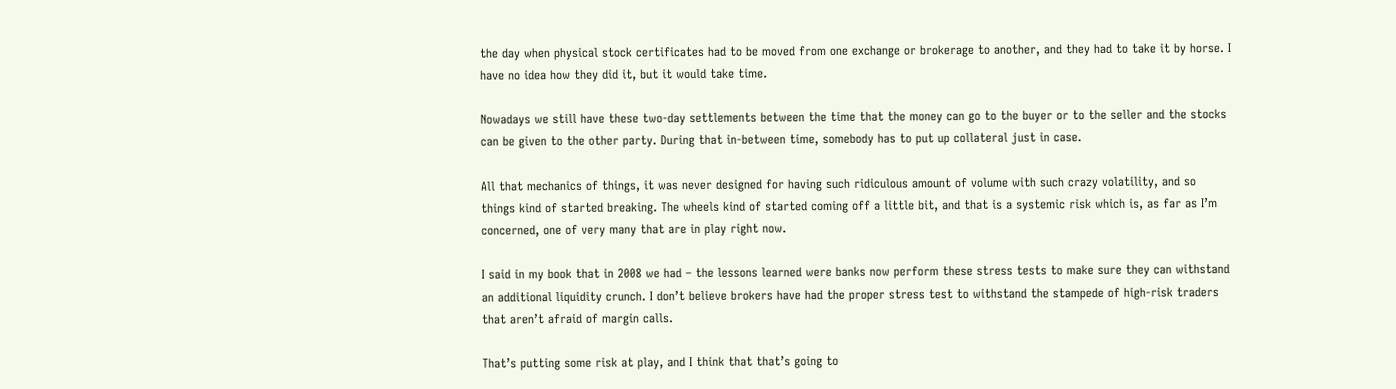the day when physical stock certificates had to be moved from one exchange or brokerage to another, and they had to take it by horse. I have no idea how they did it, but it would take time.

Nowadays we still have these two-day settlements between the time that the money can go to the buyer or to the seller and the stocks can be given to the other party. During that in-between time, somebody has to put up collateral just in case.

All that mechanics of things, it was never designed for having such ridiculous amount of volume with such crazy volatility, and so things kind of started breaking. The wheels kind of started coming off a little bit, and that is a systemic risk which is, as far as I’m concerned, one of very many that are in play right now.

I said in my book that in 2008 we had – the lessons learned were banks now perform these stress tests to make sure they can withstand an additional liquidity crunch. I don’t believe brokers have had the proper stress test to withstand the stampede of high-risk traders that aren’t afraid of margin calls.

That’s putting some risk at play, and I think that that’s going to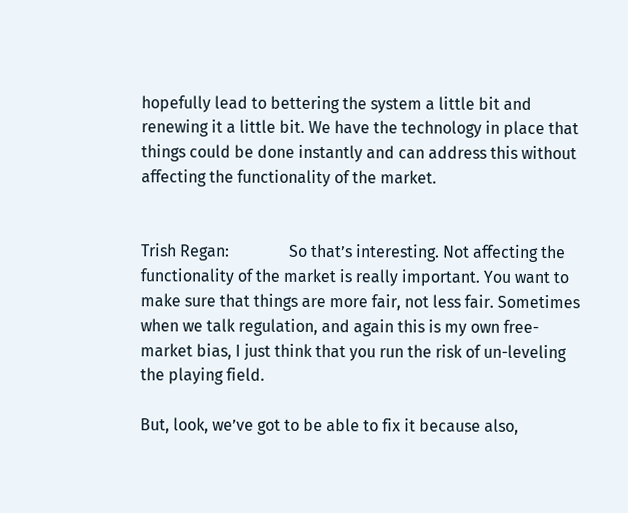hopefully lead to bettering the system a little bit and renewing it a little bit. We have the technology in place that things could be done instantly and can address this without affecting the functionality of the market.


Trish Regan:               So that’s interesting. Not affecting the functionality of the market is really important. You want to make sure that things are more fair, not less fair. Sometimes when we talk regulation, and again this is my own free-market bias, I just think that you run the risk of un-leveling the playing field.

But, look, we’ve got to be able to fix it because also,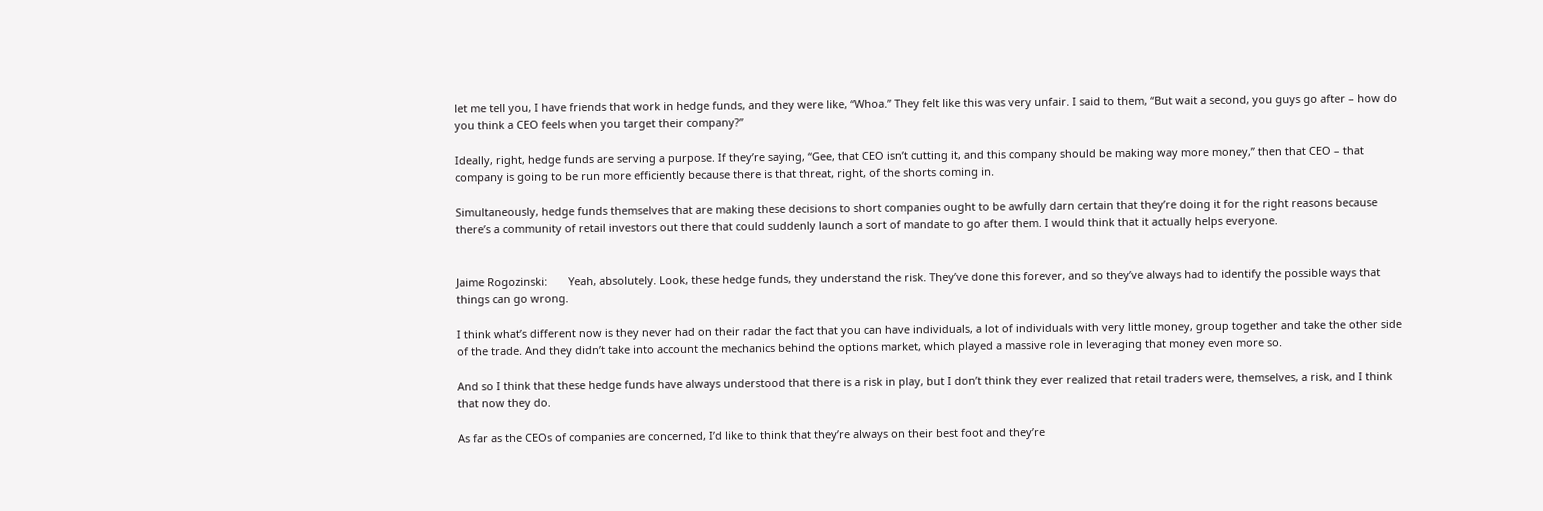let me tell you, I have friends that work in hedge funds, and they were like, “Whoa.” They felt like this was very unfair. I said to them, “But wait a second, you guys go after – how do you think a CEO feels when you target their company?”

Ideally, right, hedge funds are serving a purpose. If they’re saying, “Gee, that CEO isn’t cutting it, and this company should be making way more money,” then that CEO – that company is going to be run more efficiently because there is that threat, right, of the shorts coming in.

Simultaneously, hedge funds themselves that are making these decisions to short companies ought to be awfully darn certain that they’re doing it for the right reasons because there’s a community of retail investors out there that could suddenly launch a sort of mandate to go after them. I would think that it actually helps everyone.


Jaime Rogozinski:       Yeah, absolutely. Look, these hedge funds, they understand the risk. They’ve done this forever, and so they’ve always had to identify the possible ways that things can go wrong.

I think what’s different now is they never had on their radar the fact that you can have individuals, a lot of individuals with very little money, group together and take the other side of the trade. And they didn’t take into account the mechanics behind the options market, which played a massive role in leveraging that money even more so.

And so I think that these hedge funds have always understood that there is a risk in play, but I don’t think they ever realized that retail traders were, themselves, a risk, and I think that now they do.

As far as the CEOs of companies are concerned, I’d like to think that they’re always on their best foot and they’re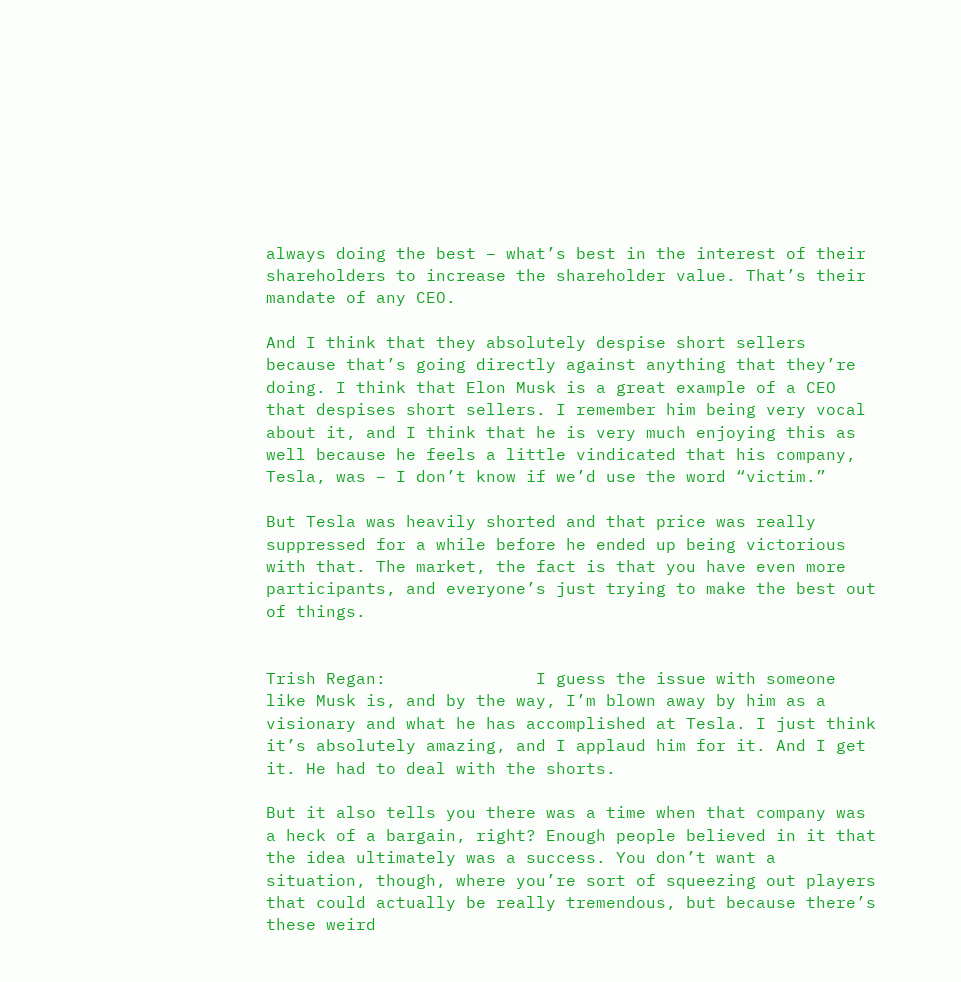always doing the best – what’s best in the interest of their shareholders to increase the shareholder value. That’s their mandate of any CEO.

And I think that they absolutely despise short sellers because that’s going directly against anything that they’re doing. I think that Elon Musk is a great example of a CEO that despises short sellers. I remember him being very vocal about it, and I think that he is very much enjoying this as well because he feels a little vindicated that his company, Tesla, was – I don’t know if we’d use the word “victim.”

But Tesla was heavily shorted and that price was really suppressed for a while before he ended up being victorious with that. The market, the fact is that you have even more participants, and everyone’s just trying to make the best out of things.


Trish Regan:               I guess the issue with someone like Musk is, and by the way, I’m blown away by him as a visionary and what he has accomplished at Tesla. I just think it’s absolutely amazing, and I applaud him for it. And I get it. He had to deal with the shorts.

But it also tells you there was a time when that company was a heck of a bargain, right? Enough people believed in it that the idea ultimately was a success. You don’t want a situation, though, where you’re sort of squeezing out players that could actually be really tremendous, but because there’s these weird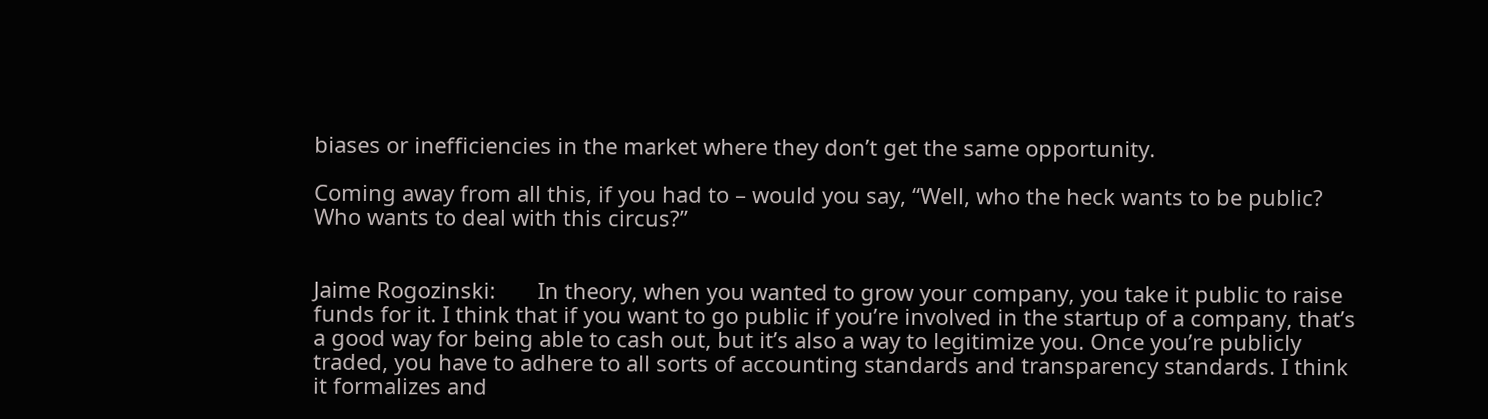biases or inefficiencies in the market where they don’t get the same opportunity.

Coming away from all this, if you had to – would you say, “Well, who the heck wants to be public? Who wants to deal with this circus?”


Jaime Rogozinski:       In theory, when you wanted to grow your company, you take it public to raise funds for it. I think that if you want to go public if you’re involved in the startup of a company, that’s a good way for being able to cash out, but it’s also a way to legitimize you. Once you’re publicly traded, you have to adhere to all sorts of accounting standards and transparency standards. I think it formalizes and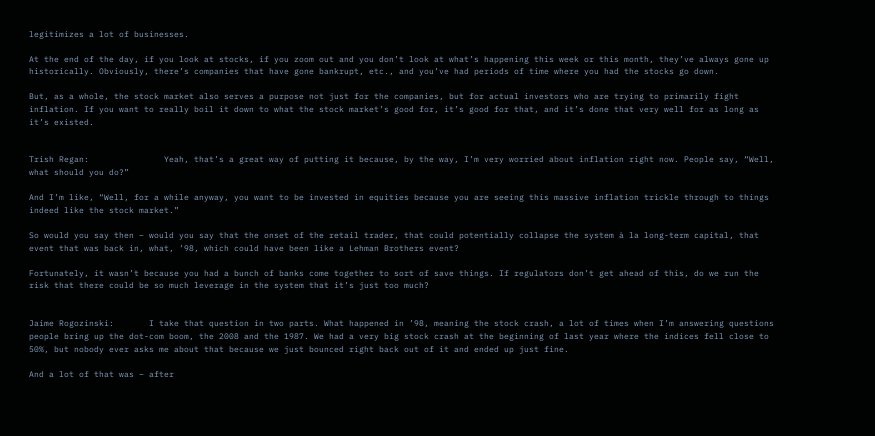legitimizes a lot of businesses.

At the end of the day, if you look at stocks, if you zoom out and you don’t look at what’s happening this week or this month, they’ve always gone up historically. Obviously, there’s companies that have gone bankrupt, etc., and you’ve had periods of time where you had the stocks go down.

But, as a whole, the stock market also serves a purpose not just for the companies, but for actual investors who are trying to primarily fight inflation. If you want to really boil it down to what the stock market’s good for, it’s good for that, and it’s done that very well for as long as it’s existed.


Trish Regan:               Yeah, that’s a great way of putting it because, by the way, I’m very worried about inflation right now. People say, “Well, what should you do?”

And I’m like, “Well, for a while anyway, you want to be invested in equities because you are seeing this massive inflation trickle through to things indeed like the stock market.”

So would you say then – would you say that the onset of the retail trader, that could potentially collapse the system à la long-term capital, that event that was back in, what, ’98, which could have been like a Lehman Brothers event?

Fortunately, it wasn’t because you had a bunch of banks come together to sort of save things. If regulators don’t get ahead of this, do we run the risk that there could be so much leverage in the system that it’s just too much?


Jaime Rogozinski:       I take that question in two parts. What happened in ’98, meaning the stock crash, a lot of times when I’m answering questions people bring up the dot-com boom, the 2008 and the 1987. We had a very big stock crash at the beginning of last year where the indices fell close to 50%, but nobody ever asks me about that because we just bounced right back out of it and ended up just fine.

And a lot of that was – after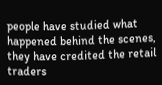people have studied what happened behind the scenes, they have credited the retail traders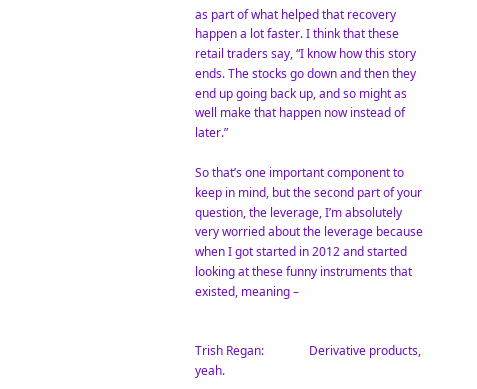as part of what helped that recovery happen a lot faster. I think that these retail traders say, “I know how this story ends. The stocks go down and then they end up going back up, and so might as well make that happen now instead of later.”

So that’s one important component to keep in mind, but the second part of your question, the leverage, I’m absolutely very worried about the leverage because when I got started in 2012 and started looking at these funny instruments that existed, meaning –


Trish Regan:               Derivative products, yeah.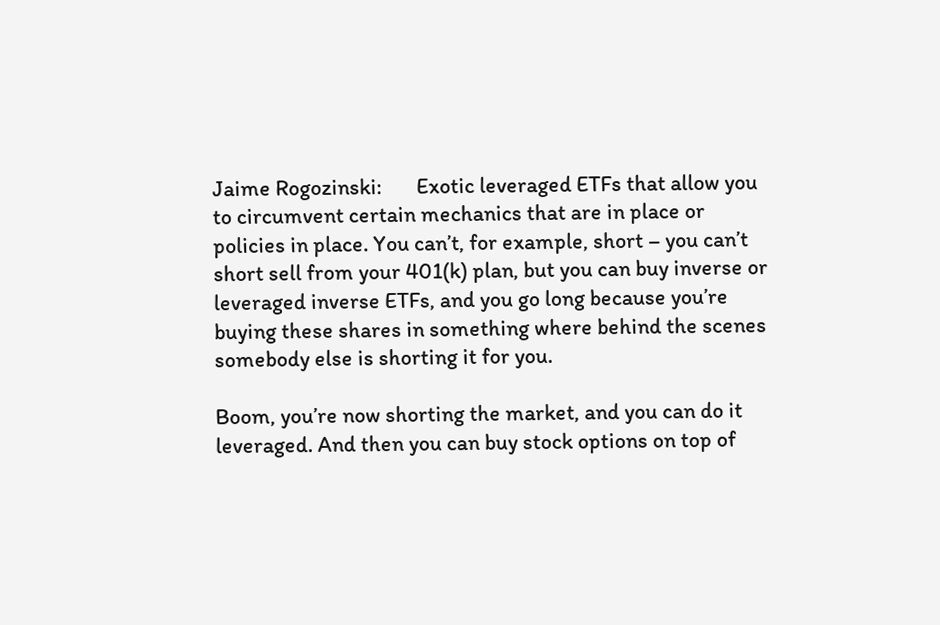Jaime Rogozinski:       Exotic leveraged ETFs that allow you to circumvent certain mechanics that are in place or policies in place. You can’t, for example, short – you can’t short sell from your 401(k) plan, but you can buy inverse or leveraged inverse ETFs, and you go long because you’re buying these shares in something where behind the scenes somebody else is shorting it for you.

Boom, you’re now shorting the market, and you can do it leveraged. And then you can buy stock options on top of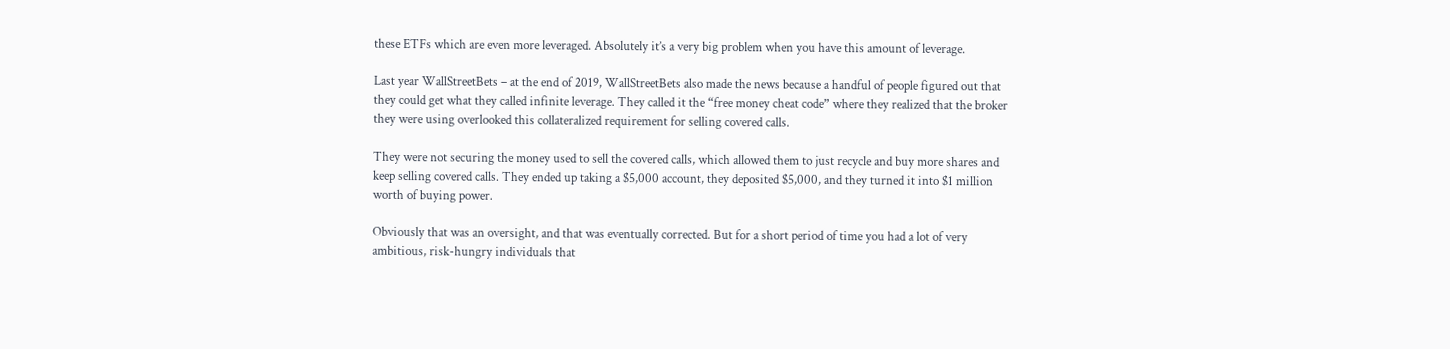these ETFs which are even more leveraged. Absolutely it’s a very big problem when you have this amount of leverage.

Last year WallStreetBets – at the end of 2019, WallStreetBets also made the news because a handful of people figured out that they could get what they called infinite leverage. They called it the “free money cheat code” where they realized that the broker they were using overlooked this collateralized requirement for selling covered calls.

They were not securing the money used to sell the covered calls, which allowed them to just recycle and buy more shares and keep selling covered calls. They ended up taking a $5,000 account, they deposited $5,000, and they turned it into $1 million worth of buying power.

Obviously that was an oversight, and that was eventually corrected. But for a short period of time you had a lot of very ambitious, risk-hungry individuals that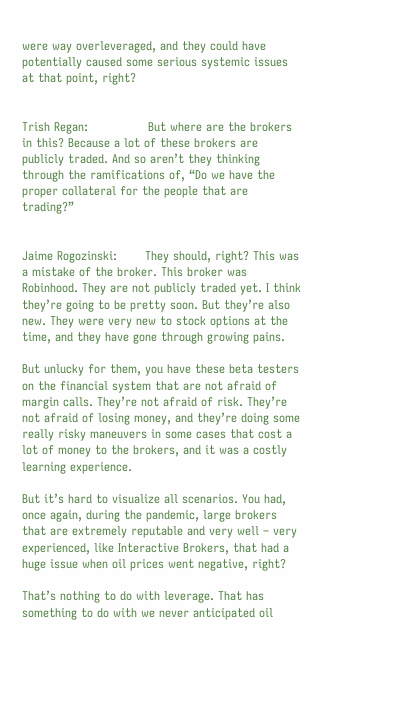were way overleveraged, and they could have potentially caused some serious systemic issues at that point, right?


Trish Regan:               But where are the brokers in this? Because a lot of these brokers are publicly traded. And so aren’t they thinking through the ramifications of, “Do we have the proper collateral for the people that are trading?”


Jaime Rogozinski:       They should, right? This was a mistake of the broker. This broker was Robinhood. They are not publicly traded yet. I think they’re going to be pretty soon. But they’re also new. They were very new to stock options at the time, and they have gone through growing pains.

But unlucky for them, you have these beta testers on the financial system that are not afraid of margin calls. They’re not afraid of risk. They’re not afraid of losing money, and they’re doing some really risky maneuvers in some cases that cost a lot of money to the brokers, and it was a costly learning experience.

But it’s hard to visualize all scenarios. You had, once again, during the pandemic, large brokers that are extremely reputable and very well – very experienced, like Interactive Brokers, that had a huge issue when oil prices went negative, right?

That’s nothing to do with leverage. That has something to do with we never anticipated oil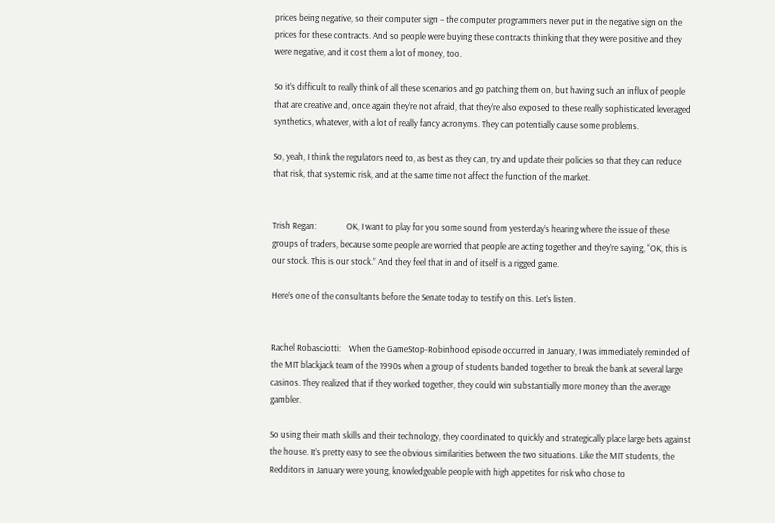prices being negative, so their computer sign – the computer programmers never put in the negative sign on the prices for these contracts. And so people were buying these contracts thinking that they were positive and they were negative, and it cost them a lot of money, too.

So it’s difficult to really think of all these scenarios and go patching them on, but having such an influx of people that are creative and, once again they’re not afraid, that they’re also exposed to these really sophisticated leveraged synthetics, whatever, with a lot of really fancy acronyms. They can potentially cause some problems.

So, yeah, I think the regulators need to, as best as they can, try and update their policies so that they can reduce that risk, that systemic risk, and at the same time not affect the function of the market.


Trish Regan:               OK, I want to play for you some sound from yesterday’s hearing where the issue of these groups of traders, because some people are worried that people are acting together and they’re saying, “OK, this is our stock. This is our stock.” And they feel that in and of itself is a rigged game.

Here’s one of the consultants before the Senate today to testify on this. Let’s listen.


Rachel Robasciotti:    When the GameStop-Robinhood episode occurred in January, I was immediately reminded of the MIT blackjack team of the 1990s when a group of students banded together to break the bank at several large casinos. They realized that if they worked together, they could win substantially more money than the average gambler.

So using their math skills and their technology, they coordinated to quickly and strategically place large bets against the house. It’s pretty easy to see the obvious similarities between the two situations. Like the MIT students, the Redditors in January were young, knowledgeable people with high appetites for risk who chose to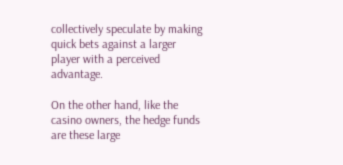collectively speculate by making quick bets against a larger player with a perceived advantage.

On the other hand, like the casino owners, the hedge funds are these large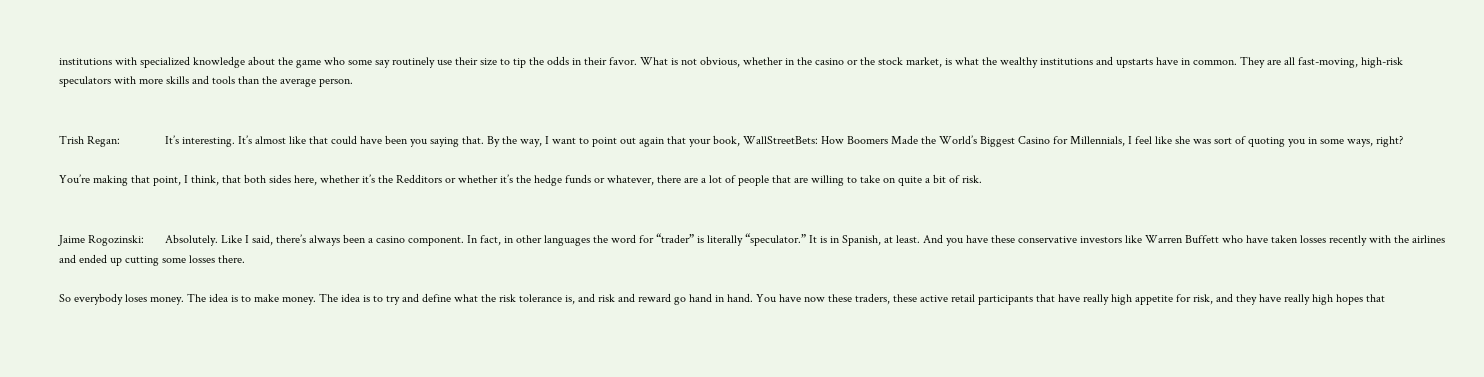institutions with specialized knowledge about the game who some say routinely use their size to tip the odds in their favor. What is not obvious, whether in the casino or the stock market, is what the wealthy institutions and upstarts have in common. They are all fast-moving, high-risk speculators with more skills and tools than the average person.


Trish Regan:               It’s interesting. It’s almost like that could have been you saying that. By the way, I want to point out again that your book, WallStreetBets: How Boomers Made the World’s Biggest Casino for Millennials, I feel like she was sort of quoting you in some ways, right?

You’re making that point, I think, that both sides here, whether it’s the Redditors or whether it’s the hedge funds or whatever, there are a lot of people that are willing to take on quite a bit of risk.


Jaime Rogozinski:       Absolutely. Like I said, there’s always been a casino component. In fact, in other languages the word for “trader” is literally “speculator.” It is in Spanish, at least. And you have these conservative investors like Warren Buffett who have taken losses recently with the airlines and ended up cutting some losses there.

So everybody loses money. The idea is to make money. The idea is to try and define what the risk tolerance is, and risk and reward go hand in hand. You have now these traders, these active retail participants that have really high appetite for risk, and they have really high hopes that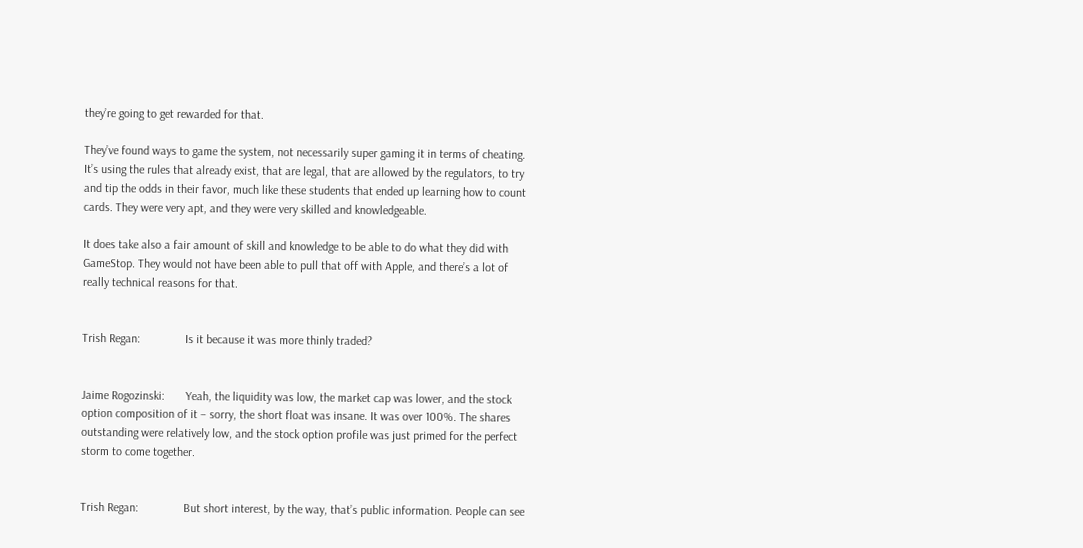they’re going to get rewarded for that.

They’ve found ways to game the system, not necessarily super gaming it in terms of cheating. It’s using the rules that already exist, that are legal, that are allowed by the regulators, to try and tip the odds in their favor, much like these students that ended up learning how to count cards. They were very apt, and they were very skilled and knowledgeable.

It does take also a fair amount of skill and knowledge to be able to do what they did with GameStop. They would not have been able to pull that off with Apple, and there’s a lot of really technical reasons for that.


Trish Regan:               Is it because it was more thinly traded?


Jaime Rogozinski:       Yeah, the liquidity was low, the market cap was lower, and the stock option composition of it – sorry, the short float was insane. It was over 100%. The shares outstanding were relatively low, and the stock option profile was just primed for the perfect storm to come together.


Trish Regan:               But short interest, by the way, that’s public information. People can see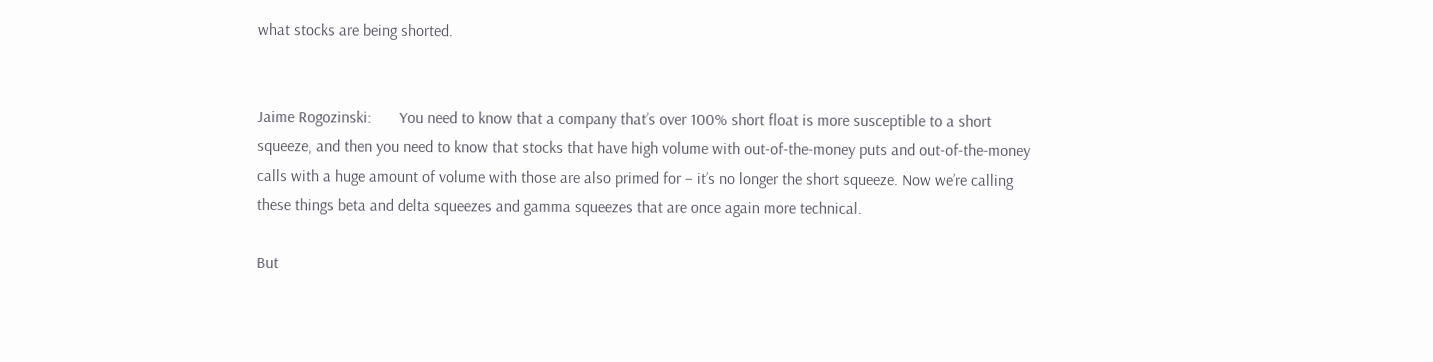what stocks are being shorted.


Jaime Rogozinski:       You need to know that a company that’s over 100% short float is more susceptible to a short squeeze, and then you need to know that stocks that have high volume with out-of-the-money puts and out-of-the-money calls with a huge amount of volume with those are also primed for – it’s no longer the short squeeze. Now we’re calling these things beta and delta squeezes and gamma squeezes that are once again more technical.

But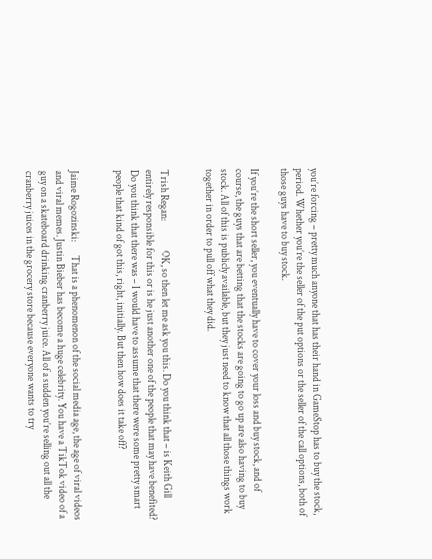you’re forcing – pretty much anyone that has their hand in GameStop has to buy the stock, period. Whether you’re the seller of the put options or the seller of the call options, both of those guys have to buy stock.

If you’re the short seller, you eventually have to cover your loss and buy stock, and of course, the guys that are betting that the stocks are going to go up are also having to buy stock. All of this is publicly available, but they just need to know that all those things work together in order to pull off what they did.


Trish Regan:               OK, so then let me ask you this. Do you think that – is Keith Gill entirely responsible for this or is he just another one of the people that may have benefited? Do you think that there was – I would have to assume that there were some pretty smart people that kind of got this, right, initially. But then how does it take off?


Jaime Rogozinski:       That is a phenomenon of the social media age, the age of viral videos and viral memes. Justin Bieber has become a huge celebrity. You have a TikTok video of a guy on a skateboard drinking cranberry juice. All of a sudden you’re selling out all the cranberry juices in the grocery store because everyone wants to try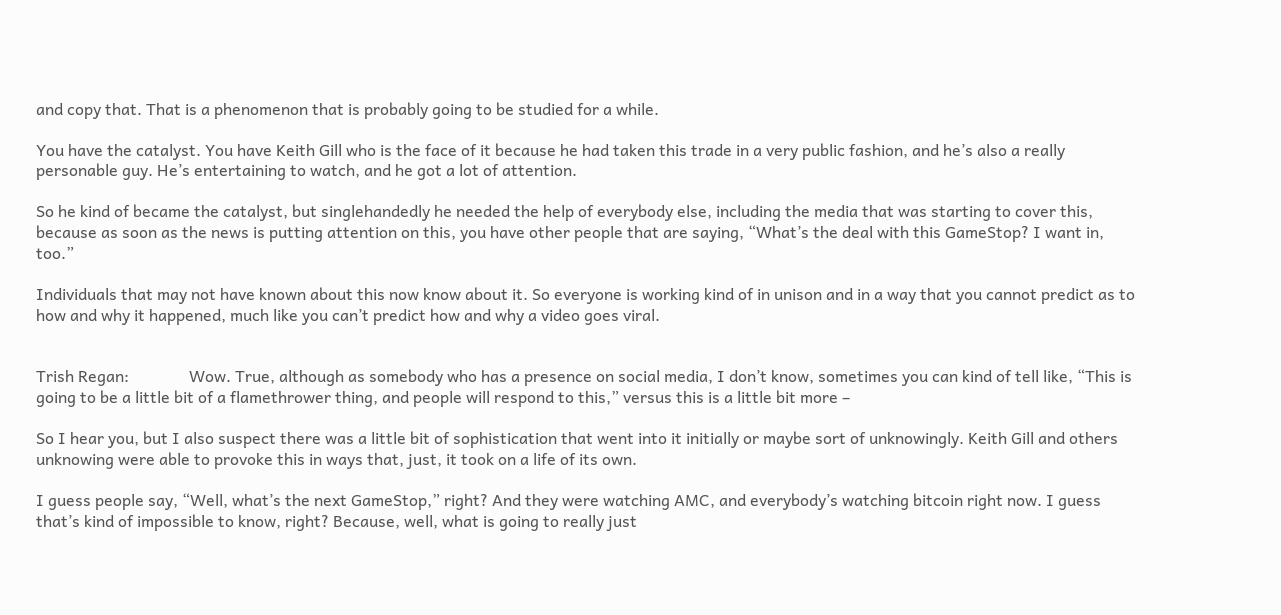and copy that. That is a phenomenon that is probably going to be studied for a while.

You have the catalyst. You have Keith Gill who is the face of it because he had taken this trade in a very public fashion, and he’s also a really personable guy. He’s entertaining to watch, and he got a lot of attention.

So he kind of became the catalyst, but singlehandedly he needed the help of everybody else, including the media that was starting to cover this, because as soon as the news is putting attention on this, you have other people that are saying, “What’s the deal with this GameStop? I want in, too.”

Individuals that may not have known about this now know about it. So everyone is working kind of in unison and in a way that you cannot predict as to how and why it happened, much like you can’t predict how and why a video goes viral.


Trish Regan:               Wow. True, although as somebody who has a presence on social media, I don’t know, sometimes you can kind of tell like, “This is going to be a little bit of a flamethrower thing, and people will respond to this,” versus this is a little bit more –

So I hear you, but I also suspect there was a little bit of sophistication that went into it initially or maybe sort of unknowingly. Keith Gill and others unknowing were able to provoke this in ways that, just, it took on a life of its own.

I guess people say, “Well, what’s the next GameStop,” right? And they were watching AMC, and everybody’s watching bitcoin right now. I guess that’s kind of impossible to know, right? Because, well, what is going to really just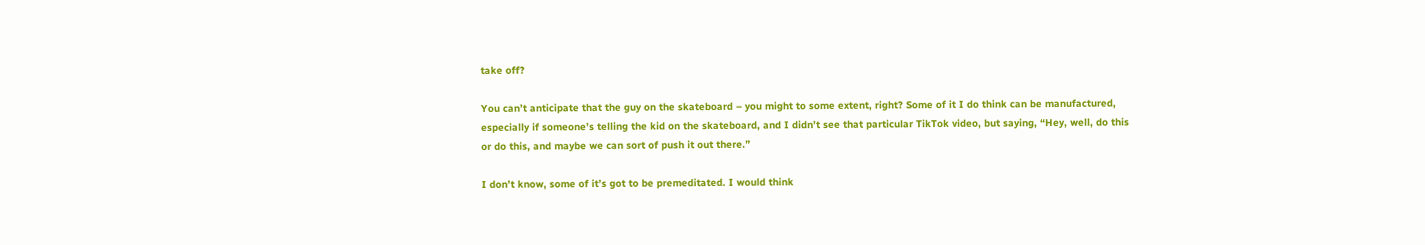take off?

You can’t anticipate that the guy on the skateboard – you might to some extent, right? Some of it I do think can be manufactured, especially if someone’s telling the kid on the skateboard, and I didn’t see that particular TikTok video, but saying, “Hey, well, do this or do this, and maybe we can sort of push it out there.”

I don’t know, some of it’s got to be premeditated. I would think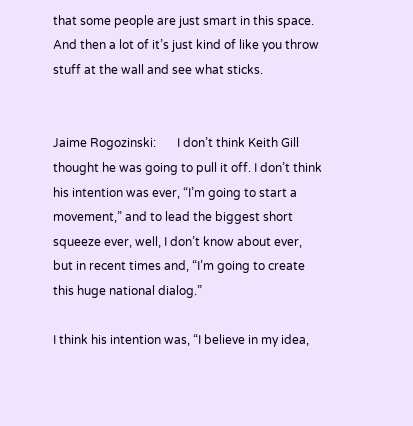that some people are just smart in this space. And then a lot of it’s just kind of like you throw stuff at the wall and see what sticks.


Jaime Rogozinski:       I don’t think Keith Gill thought he was going to pull it off. I don’t think his intention was ever, “I’m going to start a movement,” and to lead the biggest short squeeze ever, well, I don’t know about ever, but in recent times and, “I’m going to create this huge national dialog.”

I think his intention was, “I believe in my idea,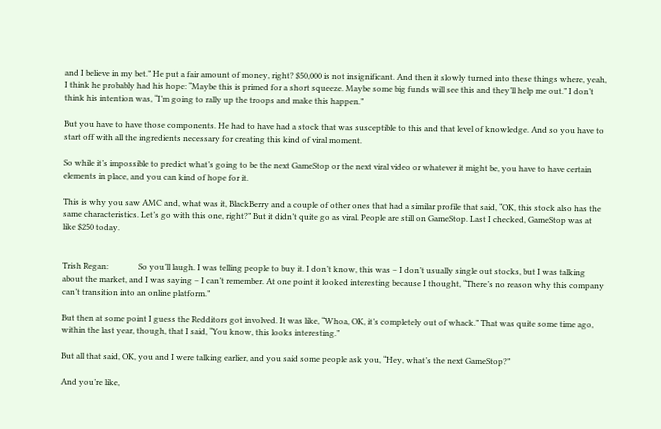and I believe in my bet.” He put a fair amount of money, right? $50,000 is not insignificant. And then it slowly turned into these things where, yeah, I think he probably had his hope: “Maybe this is primed for a short squeeze. Maybe some big funds will see this and they’ll help me out.” I don’t think his intention was, “I’m going to rally up the troops and make this happen.”

But you have to have those components. He had to have had a stock that was susceptible to this and that level of knowledge. And so you have to start off with all the ingredients necessary for creating this kind of viral moment.

So while it’s impossible to predict what’s going to be the next GameStop or the next viral video or whatever it might be, you have to have certain elements in place, and you can kind of hope for it.

This is why you saw AMC and, what was it, BlackBerry and a couple of other ones that had a similar profile that said, “OK, this stock also has the same characteristics. Let’s go with this one, right?” But it didn’t quite go as viral. People are still on GameStop. Last I checked, GameStop was at like $250 today.


Trish Regan:               So you’ll laugh. I was telling people to buy it. I don’t know, this was – I don’t usually single out stocks, but I was talking about the market, and I was saying – I can’t remember. At one point it looked interesting because I thought, “There’s no reason why this company can’t transition into an online platform.”

But then at some point I guess the Redditors got involved. It was like, “Whoa, OK, it’s completely out of whack.” That was quite some time ago, within the last year, though, that I said, “You know, this looks interesting.”

But all that said, OK, you and I were talking earlier, and you said some people ask you, “Hey, what’s the next GameStop?”

And you’re like,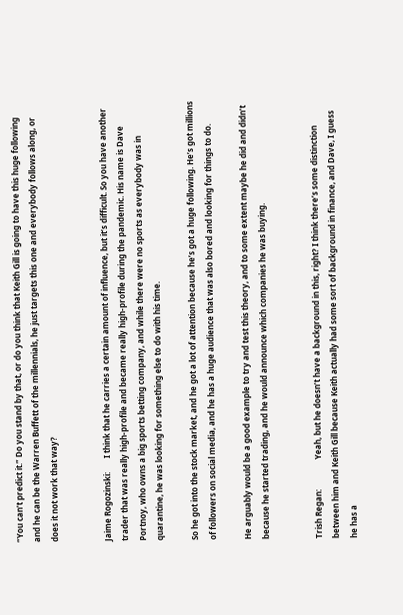“You can’t predict it.” Do you stand by that, or do you think that Keith Gill is going to have this huge following and he can be the Warren Buffett of the millennials, he just targets this one and everybody follows along, or does it not work that way?


Jaime Rogozinski:       I think that he carries a certain amount of influence, but it’s difficult. So you have another trader that was really high-profile and became really high-profile during the pandemic. His name is Dave Portnoy, who owns a big sports betting company, and while there were no sports as everybody was in quarantine, he was looking for something else to do with his time.

So he got into the stock market, and he got a lot of attention because he’s got a huge following. He’s got millions of followers on social media, and he has a huge audience that was also bored and looking for things to do.

He arguably would be a good example to try and test this theory, and to some extent maybe he did and didn’t because he started trading, and he would announce which companies he was buying.


Trish Regan:               Yeah, but he doesn’t have a background in this, right? I think there’s some distinction between him and Keith Gill because Keith actually had some sort of background in finance, and Dave, I guess he has a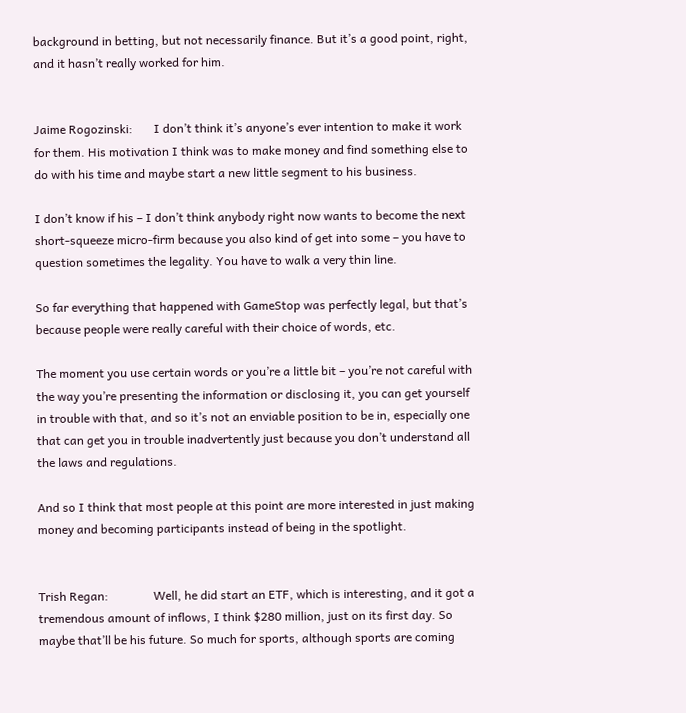background in betting, but not necessarily finance. But it’s a good point, right, and it hasn’t really worked for him.


Jaime Rogozinski:       I don’t think it’s anyone’s ever intention to make it work for them. His motivation I think was to make money and find something else to do with his time and maybe start a new little segment to his business.

I don’t know if his – I don’t think anybody right now wants to become the next short-squeeze micro-firm because you also kind of get into some – you have to question sometimes the legality. You have to walk a very thin line.

So far everything that happened with GameStop was perfectly legal, but that’s because people were really careful with their choice of words, etc.

The moment you use certain words or you’re a little bit – you’re not careful with the way you’re presenting the information or disclosing it, you can get yourself in trouble with that, and so it’s not an enviable position to be in, especially one that can get you in trouble inadvertently just because you don’t understand all the laws and regulations.

And so I think that most people at this point are more interested in just making money and becoming participants instead of being in the spotlight.


Trish Regan:               Well, he did start an ETF, which is interesting, and it got a tremendous amount of inflows, I think $280 million, just on its first day. So maybe that’ll be his future. So much for sports, although sports are coming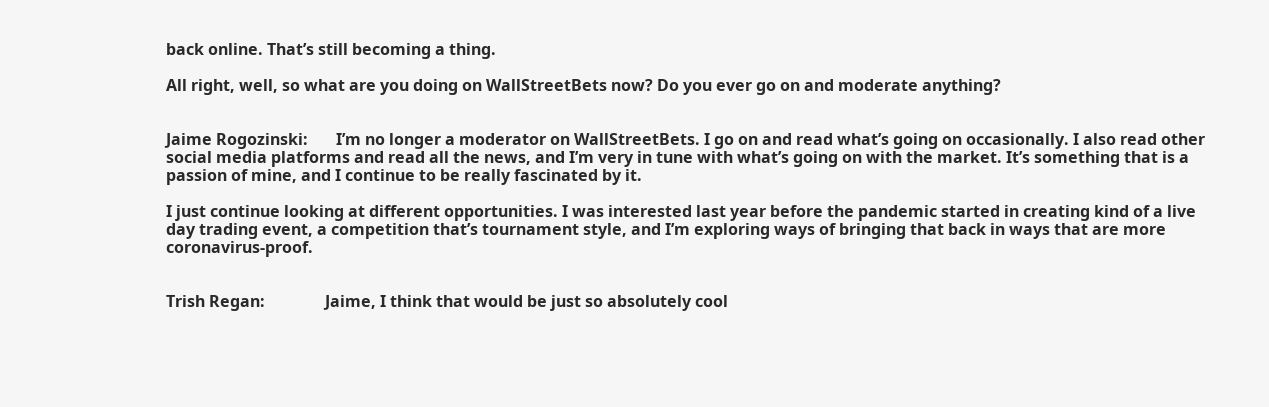back online. That’s still becoming a thing.

All right, well, so what are you doing on WallStreetBets now? Do you ever go on and moderate anything?


Jaime Rogozinski:       I’m no longer a moderator on WallStreetBets. I go on and read what’s going on occasionally. I also read other social media platforms and read all the news, and I’m very in tune with what’s going on with the market. It’s something that is a passion of mine, and I continue to be really fascinated by it.

I just continue looking at different opportunities. I was interested last year before the pandemic started in creating kind of a live day trading event, a competition that’s tournament style, and I’m exploring ways of bringing that back in ways that are more coronavirus-proof.


Trish Regan:               Jaime, I think that would be just so absolutely cool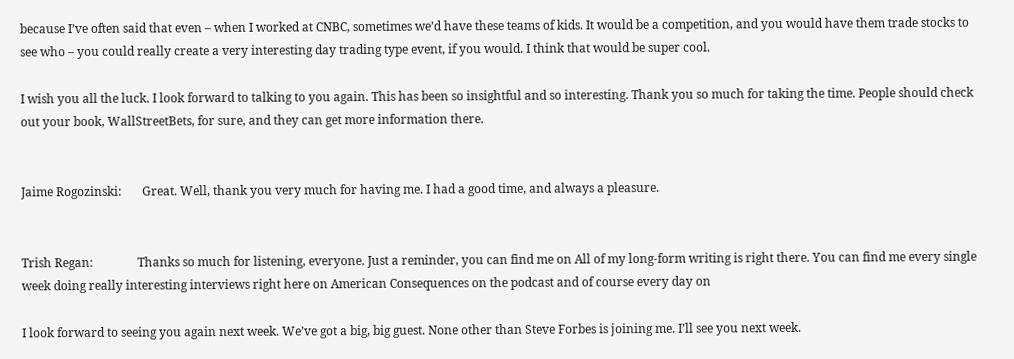because I’ve often said that even – when I worked at CNBC, sometimes we’d have these teams of kids. It would be a competition, and you would have them trade stocks to see who – you could really create a very interesting day trading type event, if you would. I think that would be super cool.

I wish you all the luck. I look forward to talking to you again. This has been so insightful and so interesting. Thank you so much for taking the time. People should check out your book, WallStreetBets, for sure, and they can get more information there.


Jaime Rogozinski:       Great. Well, thank you very much for having me. I had a good time, and always a pleasure.


Trish Regan:               Thanks so much for listening, everyone. Just a reminder, you can find me on All of my long-form writing is right there. You can find me every single week doing really interesting interviews right here on American Consequences on the podcast and of course every day on

I look forward to seeing you again next week. We’ve got a big, big guest. None other than Steve Forbes is joining me. I’ll see you next week.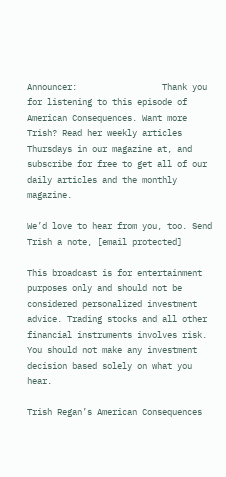Announcer:                 Thank you for listening to this episode of American Consequences. Want more Trish? Read her weekly articles Thursdays in our magazine at, and subscribe for free to get all of our daily articles and the monthly magazine.

We’d love to hear from you, too. Send Trish a note, [email protected]

This broadcast is for entertainment purposes only and should not be considered personalized investment advice. Trading stocks and all other financial instruments involves risk. You should not make any investment decision based solely on what you hear.

Trish Regan’s American Consequences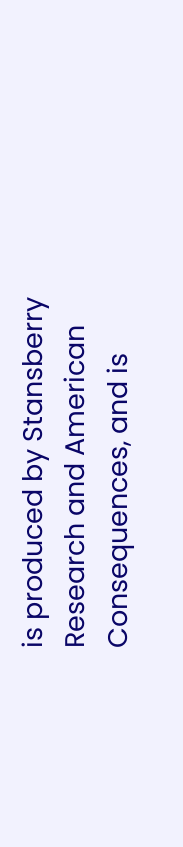is produced by Stansberry Research and American Consequences, and is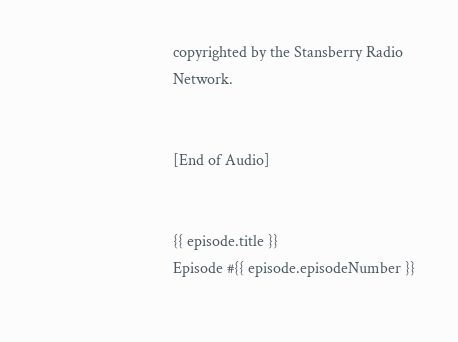copyrighted by the Stansberry Radio Network.


[End of Audio]


{{ episode.title }}
Episode #{{ episode.episodeNumber }}